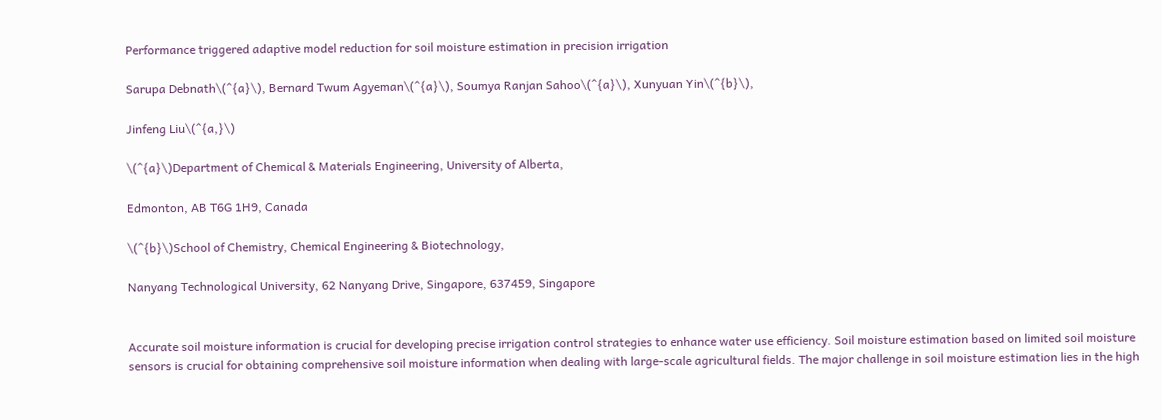Performance triggered adaptive model reduction for soil moisture estimation in precision irrigation

Sarupa Debnath\(^{a}\), Bernard Twum Agyeman\(^{a}\), Soumya Ranjan Sahoo\(^{a}\), Xunyuan Yin\(^{b}\),

Jinfeng Liu\(^{a,}\)

\(^{a}\)Department of Chemical & Materials Engineering, University of Alberta,

Edmonton, AB T6G 1H9, Canada

\(^{b}\)School of Chemistry, Chemical Engineering & Biotechnology,

Nanyang Technological University, 62 Nanyang Drive, Singapore, 637459, Singapore


Accurate soil moisture information is crucial for developing precise irrigation control strategies to enhance water use efficiency. Soil moisture estimation based on limited soil moisture sensors is crucial for obtaining comprehensive soil moisture information when dealing with large-scale agricultural fields. The major challenge in soil moisture estimation lies in the high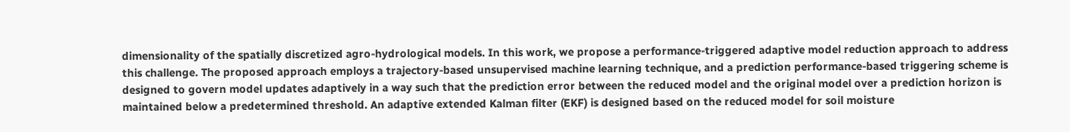dimensionality of the spatially discretized agro-hydrological models. In this work, we propose a performance-triggered adaptive model reduction approach to address this challenge. The proposed approach employs a trajectory-based unsupervised machine learning technique, and a prediction performance-based triggering scheme is designed to govern model updates adaptively in a way such that the prediction error between the reduced model and the original model over a prediction horizon is maintained below a predetermined threshold. An adaptive extended Kalman filter (EKF) is designed based on the reduced model for soil moisture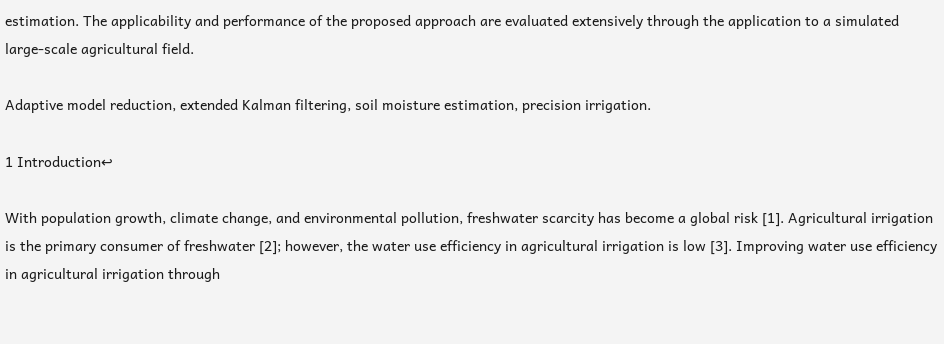estimation. The applicability and performance of the proposed approach are evaluated extensively through the application to a simulated large-scale agricultural field.

Adaptive model reduction, extended Kalman filtering, soil moisture estimation, precision irrigation.

1 Introduction↩

With population growth, climate change, and environmental pollution, freshwater scarcity has become a global risk [1]. Agricultural irrigation is the primary consumer of freshwater [2]; however, the water use efficiency in agricultural irrigation is low [3]. Improving water use efficiency in agricultural irrigation through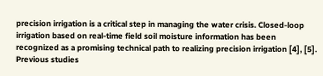precision irrigation is a critical step in managing the water crisis. Closed-loop irrigation based on real-time field soil moisture information has been recognized as a promising technical path to realizing precision irrigation [4], [5]. Previous studies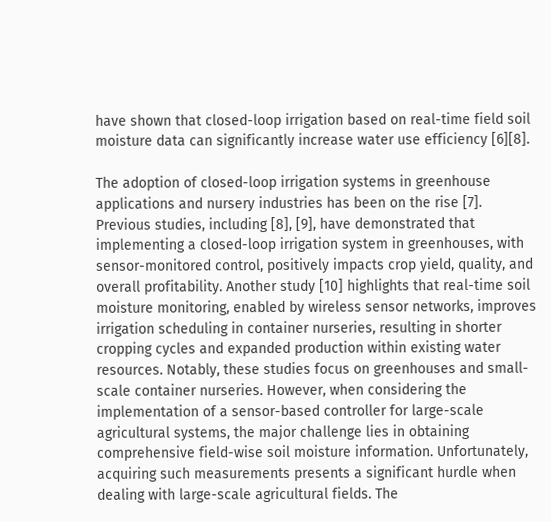have shown that closed-loop irrigation based on real-time field soil moisture data can significantly increase water use efficiency [6][8].

The adoption of closed-loop irrigation systems in greenhouse applications and nursery industries has been on the rise [7]. Previous studies, including [8], [9], have demonstrated that implementing a closed-loop irrigation system in greenhouses, with sensor-monitored control, positively impacts crop yield, quality, and overall profitability. Another study [10] highlights that real-time soil moisture monitoring, enabled by wireless sensor networks, improves irrigation scheduling in container nurseries, resulting in shorter cropping cycles and expanded production within existing water resources. Notably, these studies focus on greenhouses and small-scale container nurseries. However, when considering the implementation of a sensor-based controller for large-scale agricultural systems, the major challenge lies in obtaining comprehensive field-wise soil moisture information. Unfortunately, acquiring such measurements presents a significant hurdle when dealing with large-scale agricultural fields. The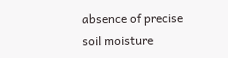absence of precise soil moisture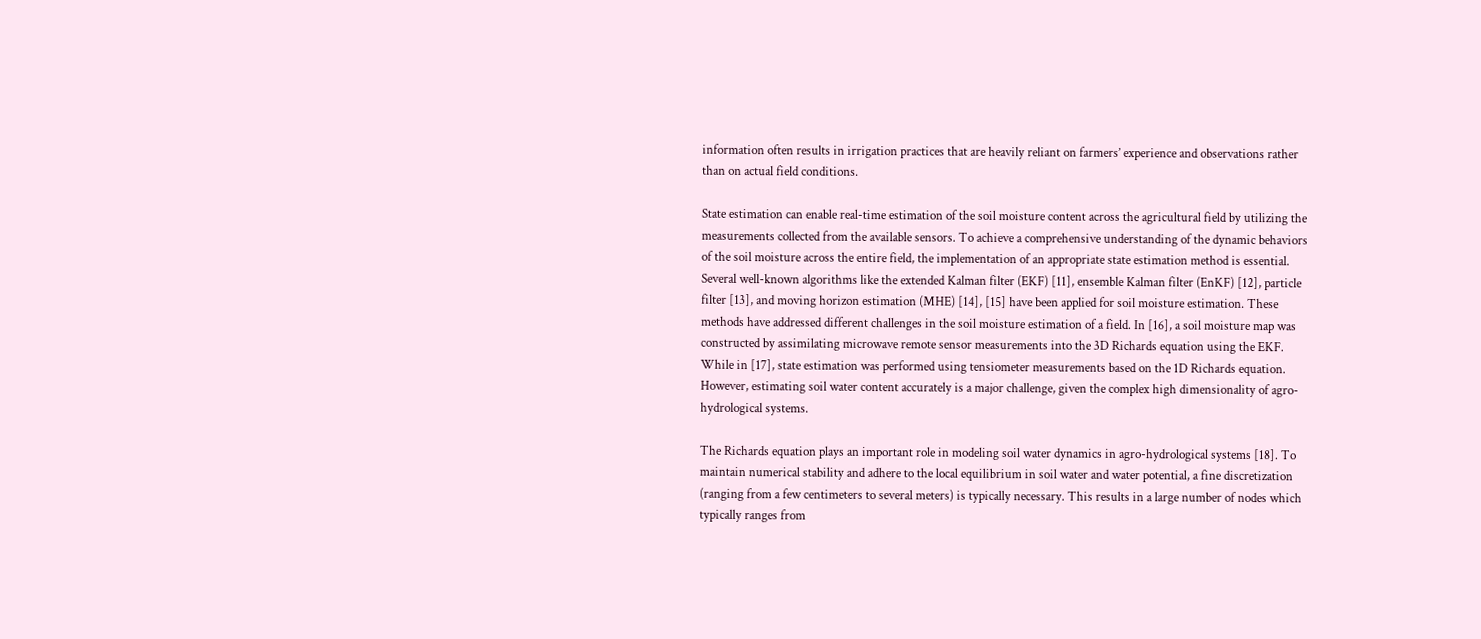information often results in irrigation practices that are heavily reliant on farmers’ experience and observations rather than on actual field conditions.

State estimation can enable real-time estimation of the soil moisture content across the agricultural field by utilizing the measurements collected from the available sensors. To achieve a comprehensive understanding of the dynamic behaviors of the soil moisture across the entire field, the implementation of an appropriate state estimation method is essential. Several well-known algorithms like the extended Kalman filter (EKF) [11], ensemble Kalman filter (EnKF) [12], particle filter [13], and moving horizon estimation (MHE) [14], [15] have been applied for soil moisture estimation. These methods have addressed different challenges in the soil moisture estimation of a field. In [16], a soil moisture map was constructed by assimilating microwave remote sensor measurements into the 3D Richards equation using the EKF. While in [17], state estimation was performed using tensiometer measurements based on the 1D Richards equation. However, estimating soil water content accurately is a major challenge, given the complex high dimensionality of agro-hydrological systems.

The Richards equation plays an important role in modeling soil water dynamics in agro-hydrological systems [18]. To maintain numerical stability and adhere to the local equilibrium in soil water and water potential, a fine discretization (ranging from a few centimeters to several meters) is typically necessary. This results in a large number of nodes which typically ranges from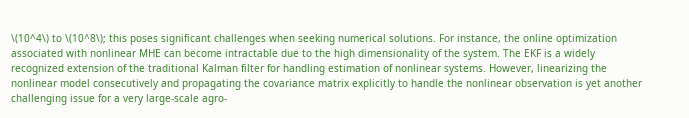\(10^4\) to \(10^8\); this poses significant challenges when seeking numerical solutions. For instance, the online optimization associated with nonlinear MHE can become intractable due to the high dimensionality of the system. The EKF is a widely recognized extension of the traditional Kalman filter for handling estimation of nonlinear systems. However, linearizing the nonlinear model consecutively and propagating the covariance matrix explicitly to handle the nonlinear observation is yet another challenging issue for a very large-scale agro-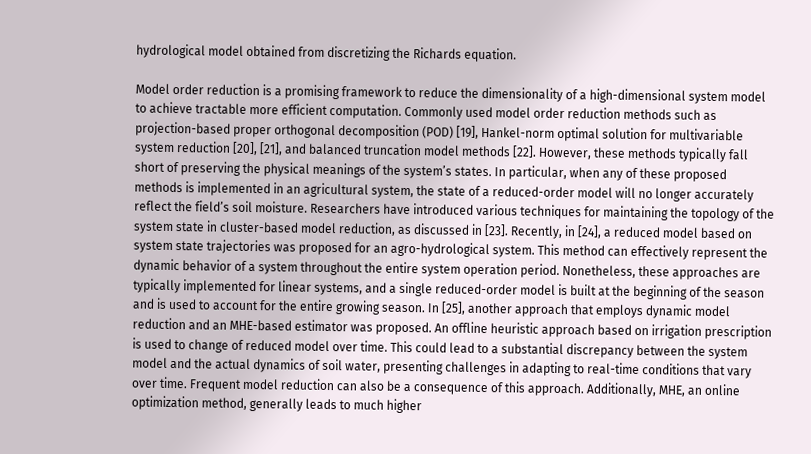hydrological model obtained from discretizing the Richards equation.

Model order reduction is a promising framework to reduce the dimensionality of a high-dimensional system model to achieve tractable more efficient computation. Commonly used model order reduction methods such as projection-based proper orthogonal decomposition (POD) [19], Hankel-norm optimal solution for multivariable system reduction [20], [21], and balanced truncation model methods [22]. However, these methods typically fall short of preserving the physical meanings of the system’s states. In particular, when any of these proposed methods is implemented in an agricultural system, the state of a reduced-order model will no longer accurately reflect the field’s soil moisture. Researchers have introduced various techniques for maintaining the topology of the system state in cluster-based model reduction, as discussed in [23]. Recently, in [24], a reduced model based on system state trajectories was proposed for an agro-hydrological system. This method can effectively represent the dynamic behavior of a system throughout the entire system operation period. Nonetheless, these approaches are typically implemented for linear systems, and a single reduced-order model is built at the beginning of the season and is used to account for the entire growing season. In [25], another approach that employs dynamic model reduction and an MHE-based estimator was proposed. An offline heuristic approach based on irrigation prescription is used to change of reduced model over time. This could lead to a substantial discrepancy between the system model and the actual dynamics of soil water, presenting challenges in adapting to real-time conditions that vary over time. Frequent model reduction can also be a consequence of this approach. Additionally, MHE, an online optimization method, generally leads to much higher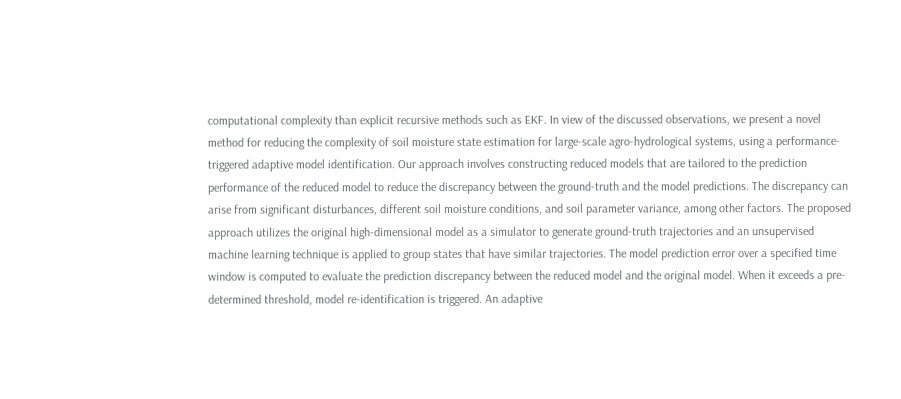computational complexity than explicit recursive methods such as EKF. In view of the discussed observations, we present a novel method for reducing the complexity of soil moisture state estimation for large-scale agro-hydrological systems, using a performance-triggered adaptive model identification. Our approach involves constructing reduced models that are tailored to the prediction performance of the reduced model to reduce the discrepancy between the ground-truth and the model predictions. The discrepancy can arise from significant disturbances, different soil moisture conditions, and soil parameter variance, among other factors. The proposed approach utilizes the original high-dimensional model as a simulator to generate ground-truth trajectories and an unsupervised machine learning technique is applied to group states that have similar trajectories. The model prediction error over a specified time window is computed to evaluate the prediction discrepancy between the reduced model and the original model. When it exceeds a pre-determined threshold, model re-identification is triggered. An adaptive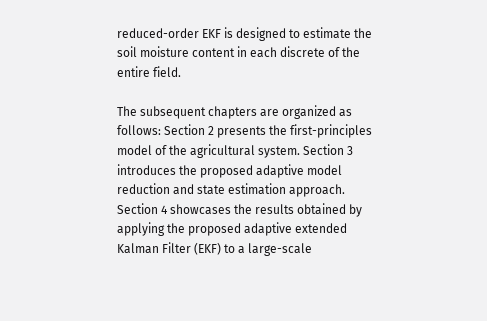reduced-order EKF is designed to estimate the soil moisture content in each discrete of the entire field.

The subsequent chapters are organized as follows: Section 2 presents the first-principles model of the agricultural system. Section 3 introduces the proposed adaptive model reduction and state estimation approach. Section 4 showcases the results obtained by applying the proposed adaptive extended Kalman Filter (EKF) to a large-scale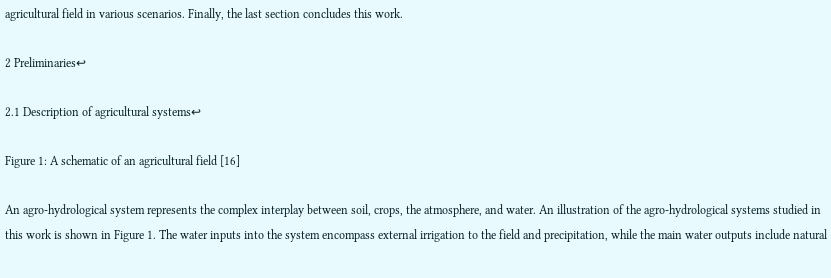agricultural field in various scenarios. Finally, the last section concludes this work.

2 Preliminaries↩

2.1 Description of agricultural systems↩

Figure 1: A schematic of an agricultural field [16]

An agro-hydrological system represents the complex interplay between soil, crops, the atmosphere, and water. An illustration of the agro-hydrological systems studied in this work is shown in Figure 1. The water inputs into the system encompass external irrigation to the field and precipitation, while the main water outputs include natural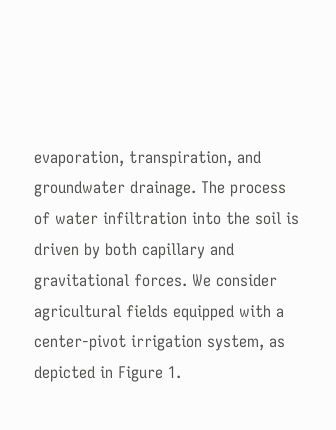evaporation, transpiration, and groundwater drainage. The process of water infiltration into the soil is driven by both capillary and gravitational forces. We consider agricultural fields equipped with a center-pivot irrigation system, as depicted in Figure 1.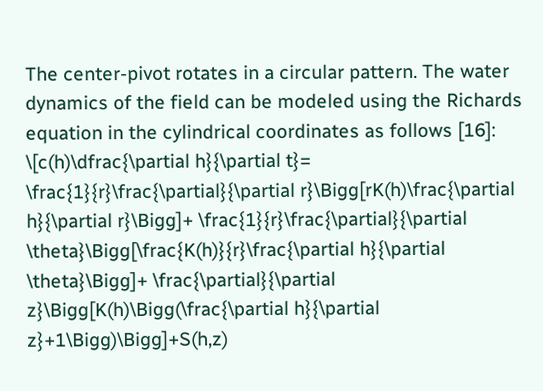The center-pivot rotates in a circular pattern. The water dynamics of the field can be modeled using the Richards equation in the cylindrical coordinates as follows [16]: \[c(h)\dfrac{\partial h}{\partial t}= \frac{1}{r}\frac{\partial}{\partial r}\Bigg[rK(h)\frac{\partial h}{\partial r}\Bigg]+ \frac{1}{r}\frac{\partial}{\partial \theta}\Bigg[\frac{K(h)}{r}\frac{\partial h}{\partial \theta}\Bigg]+ \frac{\partial}{\partial z}\Bigg[K(h)\Bigg(\frac{\partial h}{\partial z}+1\Bigg)\Bigg]+S(h,z)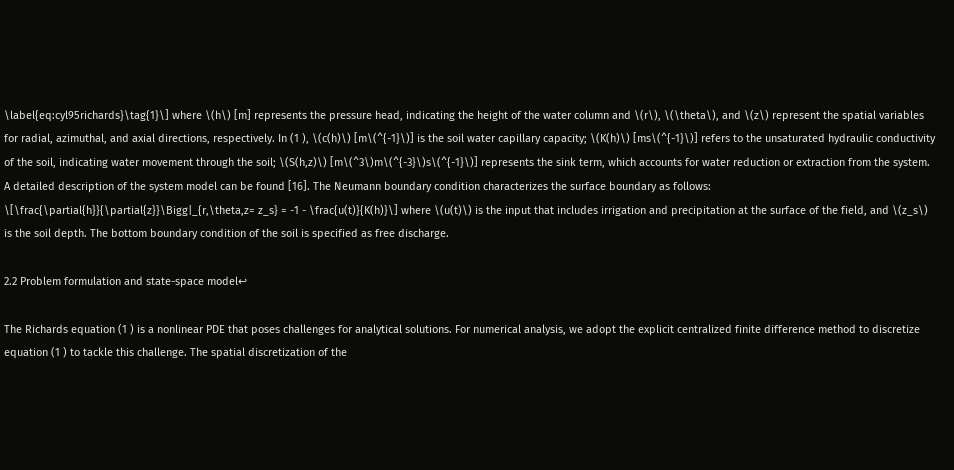\label{eq:cyl95richards}\tag{1}\] where \(h\) [m] represents the pressure head, indicating the height of the water column and \(r\), \(\theta\), and \(z\) represent the spatial variables for radial, azimuthal, and axial directions, respectively. In (1 ), \(c(h)\) [m\(^{-1}\)] is the soil water capillary capacity; \(K(h)\) [ms\(^{-1}\)] refers to the unsaturated hydraulic conductivity of the soil, indicating water movement through the soil; \(S(h,z)\) [m\(^3\)m\(^{-3}\)s\(^{-1}\)] represents the sink term, which accounts for water reduction or extraction from the system. A detailed description of the system model can be found [16]. The Neumann boundary condition characterizes the surface boundary as follows: \[\frac{\partial{h}}{\partial{z}}\Bigg|_{r,\theta,z= z_s} = -1 - \frac{u(t)}{K(h)}\] where \(u(t)\) is the input that includes irrigation and precipitation at the surface of the field, and \(z_s\) is the soil depth. The bottom boundary condition of the soil is specified as free discharge.

2.2 Problem formulation and state-space model↩

The Richards equation (1 ) is a nonlinear PDE that poses challenges for analytical solutions. For numerical analysis, we adopt the explicit centralized finite difference method to discretize equation (1 ) to tackle this challenge. The spatial discretization of the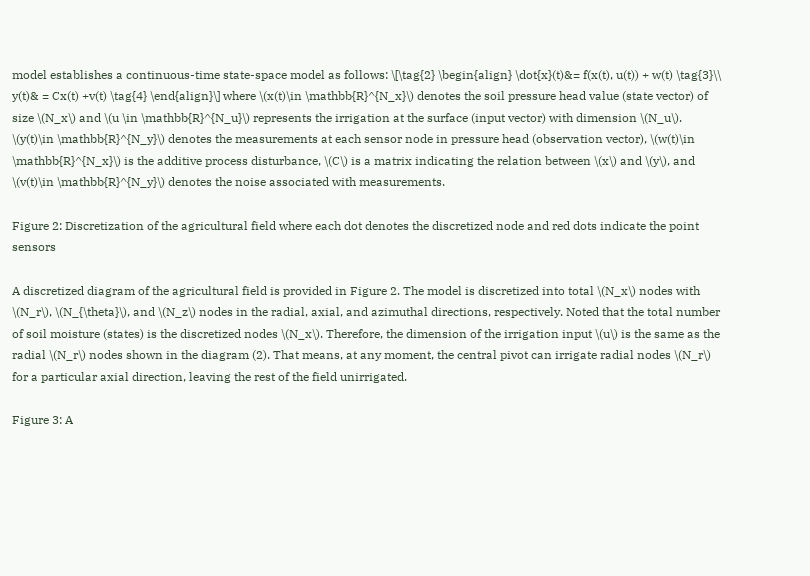model establishes a continuous-time state-space model as follows: \[\tag{2} \begin{align} \dot{x}(t)&= f(x(t), u(t)) + w(t) \tag{3}\\ y(t)& = Cx(t) +v(t) \tag{4} \end{align}\] where \(x(t)\in \mathbb{R}^{N_x}\) denotes the soil pressure head value (state vector) of size \(N_x\) and \(u \in \mathbb{R}^{N_u}\) represents the irrigation at the surface (input vector) with dimension \(N_u\). \(y(t)\in \mathbb{R}^{N_y}\) denotes the measurements at each sensor node in pressure head (observation vector), \(w(t)\in \mathbb{R}^{N_x}\) is the additive process disturbance, \(C\) is a matrix indicating the relation between \(x\) and \(y\), and \(v(t)\in \mathbb{R}^{N_y}\) denotes the noise associated with measurements.

Figure 2: Discretization of the agricultural field where each dot denotes the discretized node and red dots indicate the point sensors

A discretized diagram of the agricultural field is provided in Figure 2. The model is discretized into total \(N_x\) nodes with \(N_r\), \(N_{\theta}\), and \(N_z\) nodes in the radial, axial, and azimuthal directions, respectively. Noted that the total number of soil moisture (states) is the discretized nodes \(N_x\). Therefore, the dimension of the irrigation input \(u\) is the same as the radial \(N_r\) nodes shown in the diagram (2). That means, at any moment, the central pivot can irrigate radial nodes \(N_r\) for a particular axial direction, leaving the rest of the field unirrigated.

Figure 3: A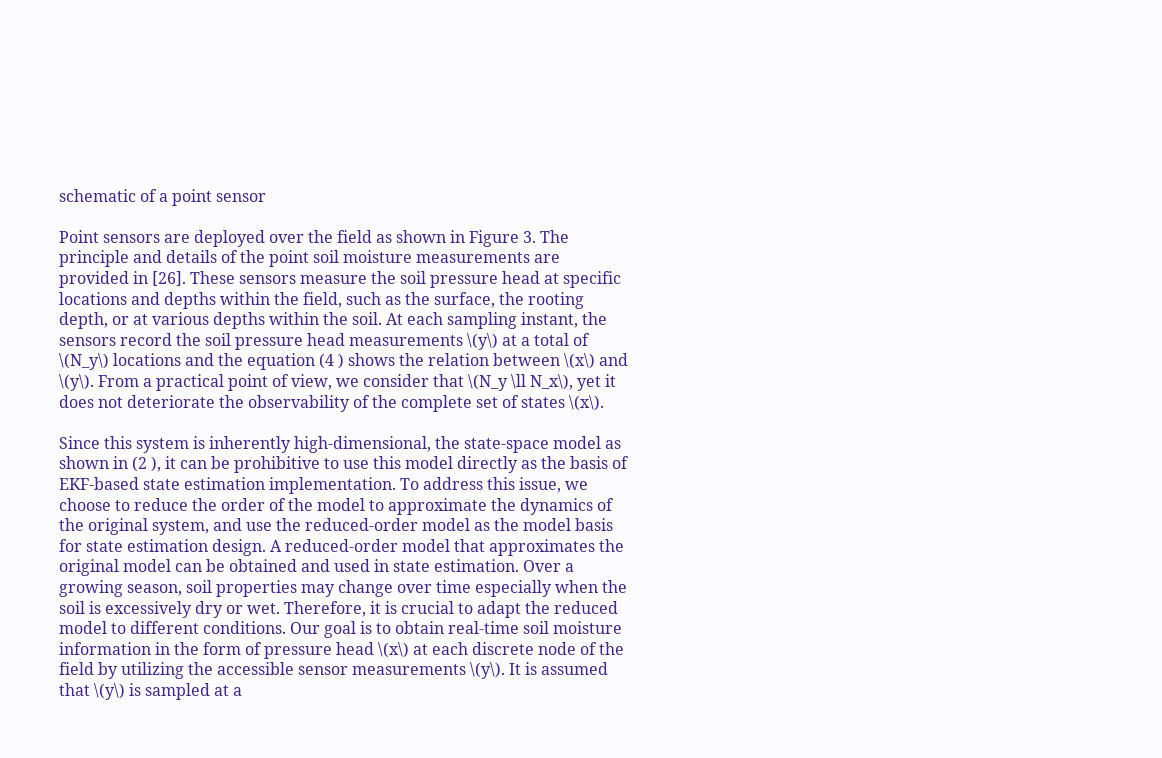schematic of a point sensor

Point sensors are deployed over the field as shown in Figure 3. The principle and details of the point soil moisture measurements are provided in [26]. These sensors measure the soil pressure head at specific locations and depths within the field, such as the surface, the rooting depth, or at various depths within the soil. At each sampling instant, the sensors record the soil pressure head measurements \(y\) at a total of \(N_y\) locations and the equation (4 ) shows the relation between \(x\) and \(y\). From a practical point of view, we consider that \(N_y \ll N_x\), yet it does not deteriorate the observability of the complete set of states \(x\).

Since this system is inherently high-dimensional, the state-space model as shown in (2 ), it can be prohibitive to use this model directly as the basis of EKF-based state estimation implementation. To address this issue, we choose to reduce the order of the model to approximate the dynamics of the original system, and use the reduced-order model as the model basis for state estimation design. A reduced-order model that approximates the original model can be obtained and used in state estimation. Over a growing season, soil properties may change over time especially when the soil is excessively dry or wet. Therefore, it is crucial to adapt the reduced model to different conditions. Our goal is to obtain real-time soil moisture information in the form of pressure head \(x\) at each discrete node of the field by utilizing the accessible sensor measurements \(y\). It is assumed that \(y\) is sampled at a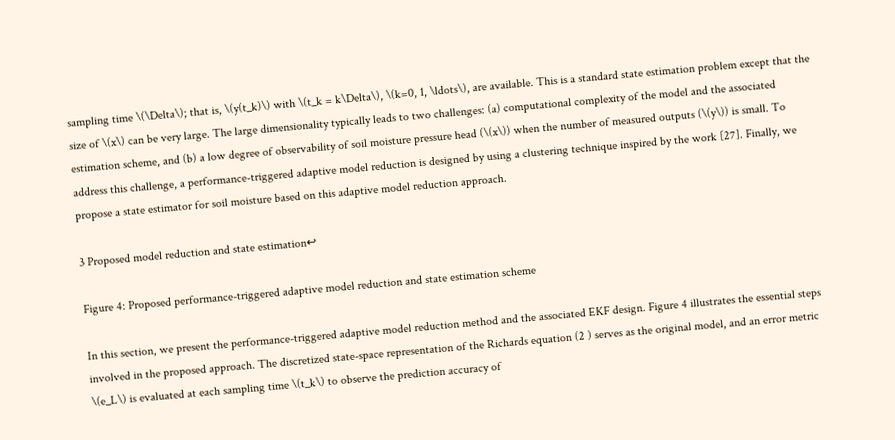sampling time \(\Delta\); that is, \(y(t_k)\) with \(t_k = k\Delta\), \(k=0, 1, \ldots\), are available. This is a standard state estimation problem except that the size of \(x\) can be very large. The large dimensionality typically leads to two challenges: (a) computational complexity of the model and the associated estimation scheme, and (b) a low degree of observability of soil moisture pressure head (\(x\)) when the number of measured outputs (\(y\)) is small. To address this challenge, a performance-triggered adaptive model reduction is designed by using a clustering technique inspired by the work [27]. Finally, we propose a state estimator for soil moisture based on this adaptive model reduction approach.

3 Proposed model reduction and state estimation↩

Figure 4: Proposed performance-triggered adaptive model reduction and state estimation scheme

In this section, we present the performance-triggered adaptive model reduction method and the associated EKF design. Figure 4 illustrates the essential steps involved in the proposed approach. The discretized state-space representation of the Richards equation (2 ) serves as the original model, and an error metric \(e_L\) is evaluated at each sampling time \(t_k\) to observe the prediction accuracy of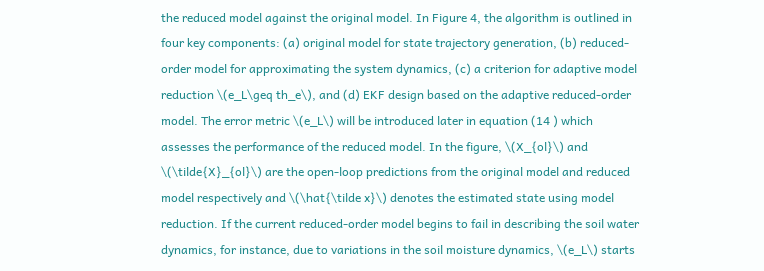the reduced model against the original model. In Figure 4, the algorithm is outlined in four key components: (a) original model for state trajectory generation, (b) reduced-order model for approximating the system dynamics, (c) a criterion for adaptive model reduction \(e_L\geq th_e\), and (d) EKF design based on the adaptive reduced-order model. The error metric \(e_L\) will be introduced later in equation (14 ) which assesses the performance of the reduced model. In the figure, \(X_{ol}\) and \(\tilde{X}_{ol}\) are the open-loop predictions from the original model and reduced model respectively and \(\hat{\tilde x}\) denotes the estimated state using model reduction. If the current reduced-order model begins to fail in describing the soil water dynamics, for instance, due to variations in the soil moisture dynamics, \(e_L\) starts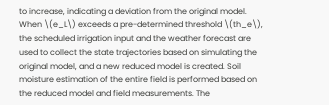to increase, indicating a deviation from the original model. When \(e_L\) exceeds a pre-determined threshold \(th_e\), the scheduled irrigation input and the weather forecast are used to collect the state trajectories based on simulating the original model, and a new reduced model is created. Soil moisture estimation of the entire field is performed based on the reduced model and field measurements. The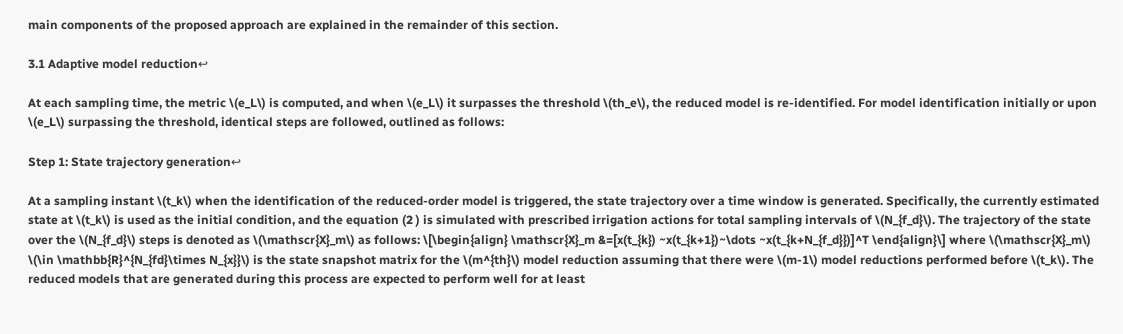main components of the proposed approach are explained in the remainder of this section.

3.1 Adaptive model reduction↩

At each sampling time, the metric \(e_L\) is computed, and when \(e_L\) it surpasses the threshold \(th_e\), the reduced model is re-identified. For model identification initially or upon \(e_L\) surpassing the threshold, identical steps are followed, outlined as follows:

Step 1: State trajectory generation↩

At a sampling instant \(t_k\) when the identification of the reduced-order model is triggered, the state trajectory over a time window is generated. Specifically, the currently estimated state at \(t_k\) is used as the initial condition, and the equation (2 ) is simulated with prescribed irrigation actions for total sampling intervals of \(N_{f_d}\). The trajectory of the state over the \(N_{f_d}\) steps is denoted as \(\mathscr{X}_m\) as follows: \[\begin{align} \mathscr{X}_m &=[x(t_{k}) ~x(t_{k+1})~\dots ~x(t_{k+N_{f_d}})]^T \end{align}\] where \(\mathscr{X}_m\) \(\in \mathbb{R}^{N_{fd}\times N_{x}}\) is the state snapshot matrix for the \(m^{th}\) model reduction assuming that there were \(m-1\) model reductions performed before \(t_k\). The reduced models that are generated during this process are expected to perform well for at least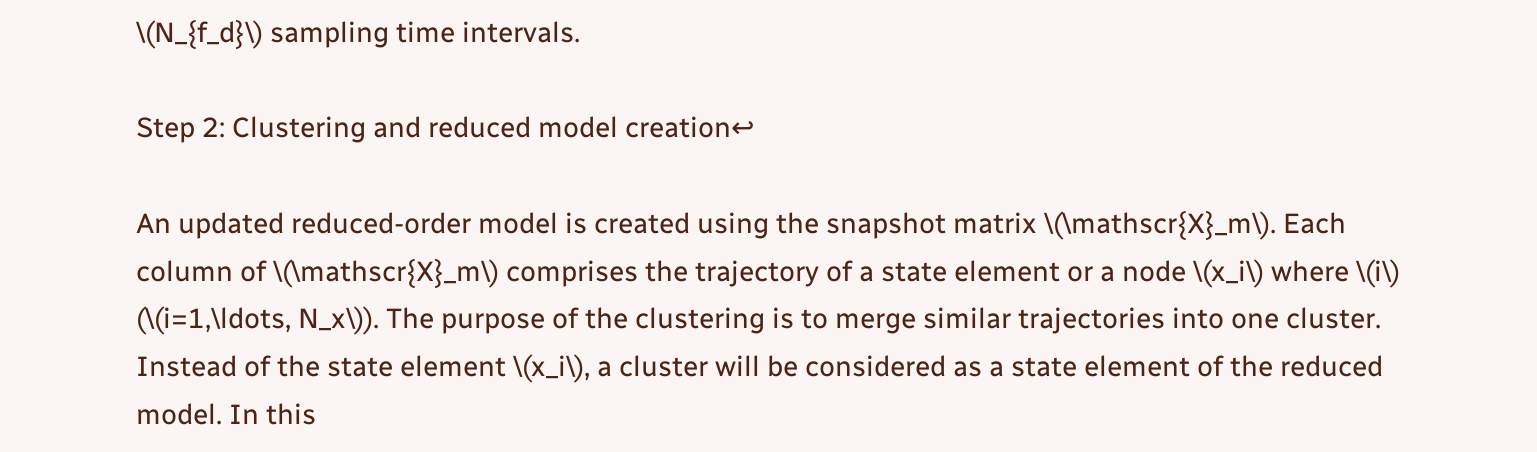\(N_{f_d}\) sampling time intervals.

Step 2: Clustering and reduced model creation↩

An updated reduced-order model is created using the snapshot matrix \(\mathscr{X}_m\). Each column of \(\mathscr{X}_m\) comprises the trajectory of a state element or a node \(x_i\) where \(i\) (\(i=1,\ldots, N_x\)). The purpose of the clustering is to merge similar trajectories into one cluster. Instead of the state element \(x_i\), a cluster will be considered as a state element of the reduced model. In this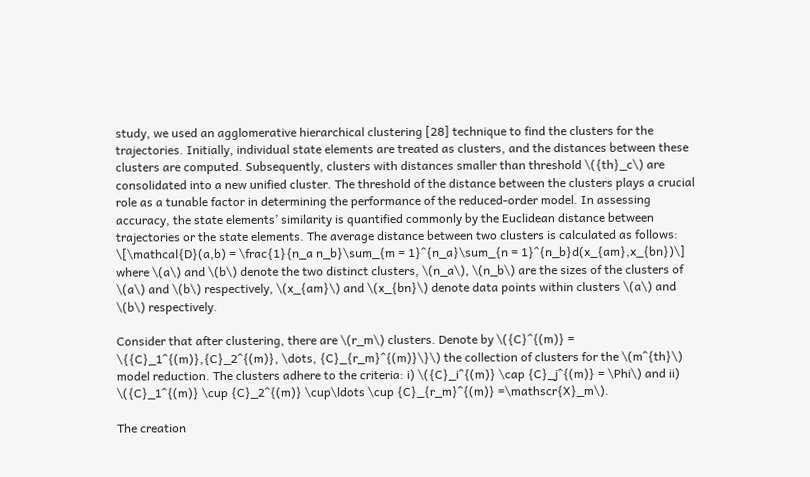study, we used an agglomerative hierarchical clustering [28] technique to find the clusters for the trajectories. Initially, individual state elements are treated as clusters, and the distances between these clusters are computed. Subsequently, clusters with distances smaller than threshold \({th}_c\) are consolidated into a new unified cluster. The threshold of the distance between the clusters plays a crucial role as a tunable factor in determining the performance of the reduced-order model. In assessing accuracy, the state elements’ similarity is quantified commonly by the Euclidean distance between trajectories or the state elements. The average distance between two clusters is calculated as follows: \[\mathcal{D}(a,b) = \frac{1}{n_a n_b}\sum_{m = 1}^{n_a}\sum_{n = 1}^{n_b}d(x_{am},x_{bn})\] where \(a\) and \(b\) denote the two distinct clusters, \(n_a\), \(n_b\) are the sizes of the clusters of \(a\) and \(b\) respectively, \(x_{am}\) and \(x_{bn}\) denote data points within clusters \(a\) and \(b\) respectively.

Consider that after clustering, there are \(r_m\) clusters. Denote by \({C}^{(m)} = \{{C}_1^{(m)},{C}_2^{(m)}, \dots, {C}_{r_m}^{(m)}\}\) the collection of clusters for the \(m^{th}\) model reduction. The clusters adhere to the criteria: i) \({C}_i^{(m)} \cap {C}_j^{(m)} = \Phi\) and ii) \({C}_1^{(m)} \cup {C}_2^{(m)} \cup\ldots \cup {C}_{r_m}^{(m)} =\mathscr{X}_m\).

The creation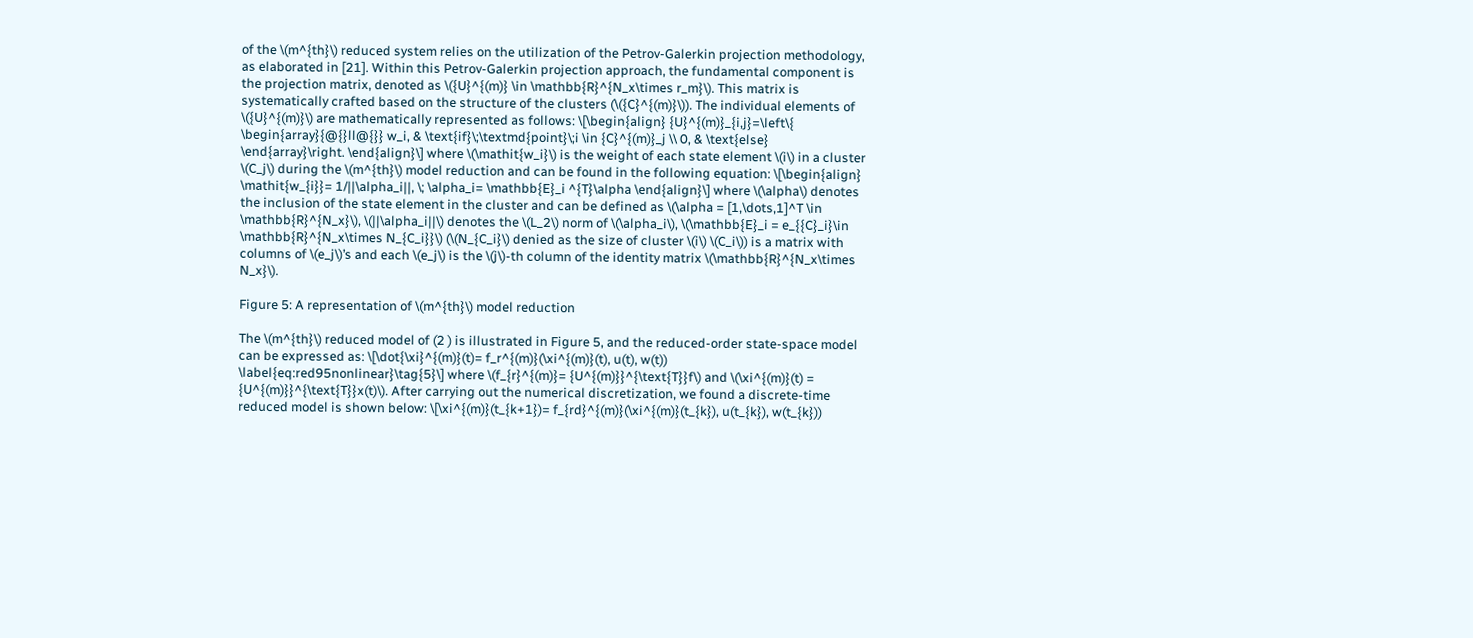of the \(m^{th}\) reduced system relies on the utilization of the Petrov-Galerkin projection methodology, as elaborated in [21]. Within this Petrov-Galerkin projection approach, the fundamental component is the projection matrix, denoted as \({U}^{(m)} \in \mathbb{R}^{N_x\times r_m}\). This matrix is systematically crafted based on the structure of the clusters (\({C}^{(m)}\)). The individual elements of \({U}^{(m)}\) are mathematically represented as follows: \[\begin{align} {U}^{(m)}_{i,j}=\left\{ \begin{array}{@{}ll@{}} w_i, & \text{if}\;\textmd{point}\;i \in {C}^{(m)}_j \\ 0, & \text{else} \end{array}\right. \end{align}\] where \(\mathit{w_i}\) is the weight of each state element \(i\) in a cluster \(C_j\) during the \(m^{th}\) model reduction and can be found in the following equation: \[\begin{align} \mathit{w_{i}}= 1/||\alpha_i||, \; \alpha_i= \mathbb{E}_i ^{T}\alpha \end{align}\] where \(\alpha\) denotes the inclusion of the state element in the cluster and can be defined as \(\alpha = [1,\dots,1]^T \in \mathbb{R}^{N_x}\), \(||\alpha_i||\) denotes the \(L_2\) norm of \(\alpha_i\), \(\mathbb{E}_i = e_{{C}_i}\in \mathbb{R}^{N_x\times N_{C_i}}\) (\(N_{C_i}\) denied as the size of cluster \(i\) \(C_i\)) is a matrix with columns of \(e_j\)’s and each \(e_j\) is the \(j\)-th column of the identity matrix \(\mathbb{R}^{N_x\times N_x}\).

Figure 5: A representation of \(m^{th}\) model reduction

The \(m^{th}\) reduced model of (2 ) is illustrated in Figure 5, and the reduced-order state-space model can be expressed as: \[\dot{\xi}^{(m)}(t)= f_r^{(m)}(\xi^{(m)}(t), u(t), w(t)) \label{eq:red95nonlinear}\tag{5}\] where \(f_{r}^{(m)}= {U^{(m)}}^{\text{T}}f\) and \(\xi^{(m)}(t) = {U^{(m)}}^{\text{T}}x(t)\). After carrying out the numerical discretization, we found a discrete-time reduced model is shown below: \[\xi^{(m)}(t_{k+1})= f_{rd}^{(m)}(\xi^{(m)}(t_{k}), u(t_{k}), w(t_{k}))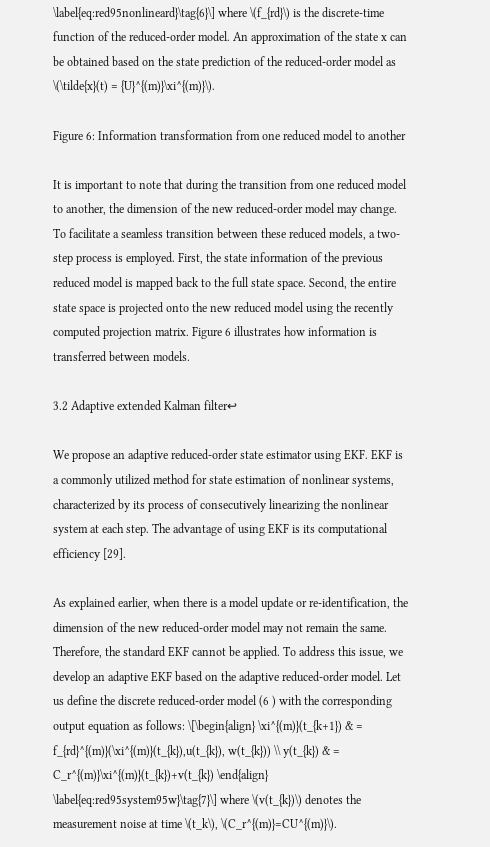\label{eq:red95nonlineard}\tag{6}\] where \(f_{rd}\) is the discrete-time function of the reduced-order model. An approximation of the state x can be obtained based on the state prediction of the reduced-order model as \(\tilde{x}(t) = {U}^{(m)}\xi^{(m)}\).

Figure 6: Information transformation from one reduced model to another

It is important to note that during the transition from one reduced model to another, the dimension of the new reduced-order model may change. To facilitate a seamless transition between these reduced models, a two-step process is employed. First, the state information of the previous reduced model is mapped back to the full state space. Second, the entire state space is projected onto the new reduced model using the recently computed projection matrix. Figure 6 illustrates how information is transferred between models.

3.2 Adaptive extended Kalman filter↩

We propose an adaptive reduced-order state estimator using EKF. EKF is a commonly utilized method for state estimation of nonlinear systems, characterized by its process of consecutively linearizing the nonlinear system at each step. The advantage of using EKF is its computational efficiency [29].

As explained earlier, when there is a model update or re-identification, the dimension of the new reduced-order model may not remain the same. Therefore, the standard EKF cannot be applied. To address this issue, we develop an adaptive EKF based on the adaptive reduced-order model. Let us define the discrete reduced-order model (6 ) with the corresponding output equation as follows: \[\begin{align} \xi^{(m)}(t_{k+1}) & = f_{rd}^{(m)}(\xi^{(m)}(t_{k}),u(t_{k}), w(t_{k})) \\ y(t_{k}) & = C_r^{(m)}\xi^{(m)}(t_{k})+v(t_{k}) \end{align} \label{eq:red95system95w}\tag{7}\] where \(v(t_{k})\) denotes the measurement noise at time \(t_k\), \(C_r^{(m)}=CU^{(m)}\).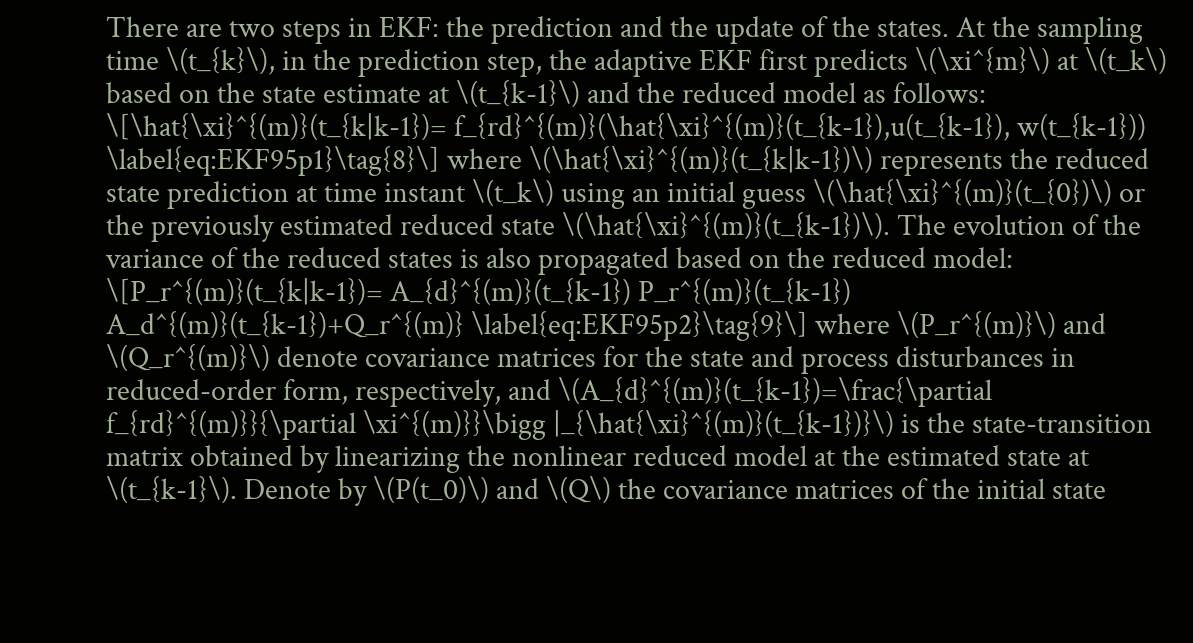There are two steps in EKF: the prediction and the update of the states. At the sampling time \(t_{k}\), in the prediction step, the adaptive EKF first predicts \(\xi^{m}\) at \(t_k\) based on the state estimate at \(t_{k-1}\) and the reduced model as follows: \[\hat{\xi}^{(m)}(t_{k|k-1})= f_{rd}^{(m)}(\hat{\xi}^{(m)}(t_{k-1}),u(t_{k-1}), w(t_{k-1})) \label{eq:EKF95p1}\tag{8}\] where \(\hat{\xi}^{(m)}(t_{k|k-1})\) represents the reduced state prediction at time instant \(t_k\) using an initial guess \(\hat{\xi}^{(m)}(t_{0})\) or the previously estimated reduced state \(\hat{\xi}^{(m)}(t_{k-1})\). The evolution of the variance of the reduced states is also propagated based on the reduced model: \[P_r^{(m)}(t_{k|k-1})= A_{d}^{(m)}(t_{k-1}) P_r^{(m)}(t_{k-1}) A_d^{(m)}(t_{k-1})+Q_r^{(m)} \label{eq:EKF95p2}\tag{9}\] where \(P_r^{(m)}\) and \(Q_r^{(m)}\) denote covariance matrices for the state and process disturbances in reduced-order form, respectively, and \(A_{d}^{(m)}(t_{k-1})=\frac{\partial f_{rd}^{(m)}}{\partial \xi^{(m)}}\bigg |_{\hat{\xi}^{(m)}(t_{k-1})}\) is the state-transition matrix obtained by linearizing the nonlinear reduced model at the estimated state at \(t_{k-1}\). Denote by \(P(t_0)\) and \(Q\) the covariance matrices of the initial state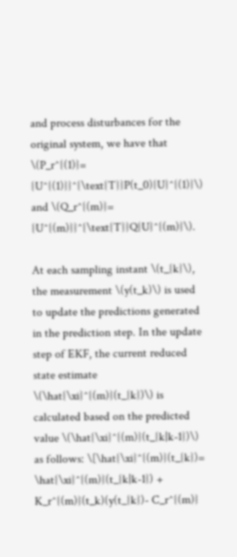and process disturbances for the original system, we have that \(P_r^{(1)}= {U^{(1)}}^{\text{T}}P(t_0){U}^{(1)}\) and \(Q_r^{(m)}= {U^{(m)}}^{\text{T}}Q{U}^{(m)}\).

At each sampling instant \(t_{k}\), the measurement \(y(t_k)\) is used to update the predictions generated in the prediction step. In the update step of EKF, the current reduced state estimate \(\hat{\xi}^{(m)}(t_{k})\) is calculated based on the predicted value \(\hat{\xi}^{(m)}(t_{k|k-1})\) as follows: \[\hat{\xi}^{(m)}(t_{k})= \hat{\xi}^{(m)}(t_{k|k-1}) + K_r^{(m)}(t_k)(y(t_{k})- C_r^{(m)}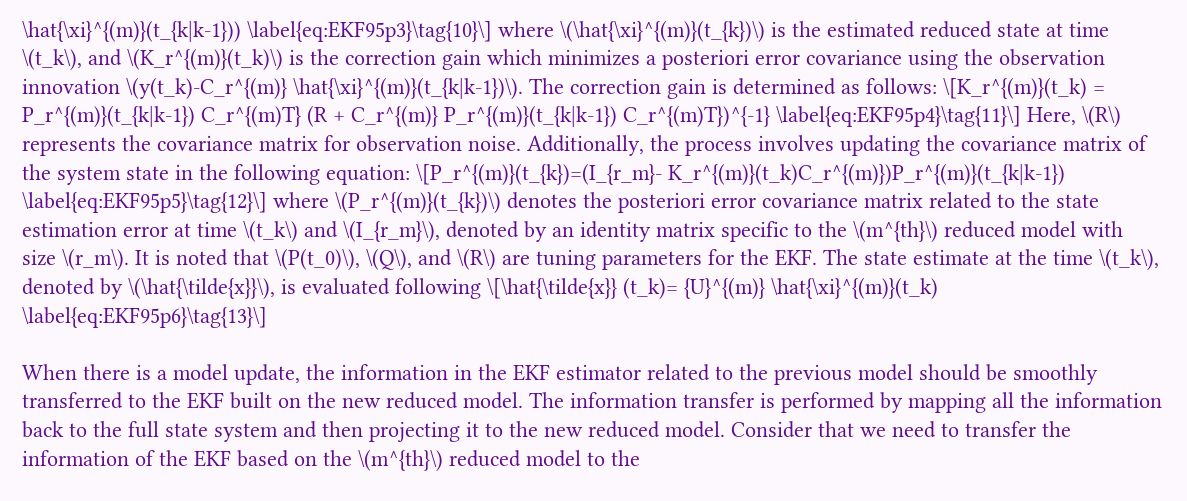\hat{\xi}^{(m)}(t_{k|k-1})) \label{eq:EKF95p3}\tag{10}\] where \(\hat{\xi}^{(m)}(t_{k})\) is the estimated reduced state at time \(t_k\), and \(K_r^{(m)}(t_k)\) is the correction gain which minimizes a posteriori error covariance using the observation innovation \(y(t_k)-C_r^{(m)} \hat{\xi}^{(m)}(t_{k|k-1})\). The correction gain is determined as follows: \[K_r^{(m)}(t_k) = P_r^{(m)}(t_{k|k-1}) C_r^{(m)T} (R + C_r^{(m)} P_r^{(m)}(t_{k|k-1}) C_r^{(m)T})^{-1} \label{eq:EKF95p4}\tag{11}\] Here, \(R\) represents the covariance matrix for observation noise. Additionally, the process involves updating the covariance matrix of the system state in the following equation: \[P_r^{(m)}(t_{k})=(I_{r_m}- K_r^{(m)}(t_k)C_r^{(m)})P_r^{(m)}(t_{k|k-1}) \label{eq:EKF95p5}\tag{12}\] where \(P_r^{(m)}(t_{k})\) denotes the posteriori error covariance matrix related to the state estimation error at time \(t_k\) and \(I_{r_m}\), denoted by an identity matrix specific to the \(m^{th}\) reduced model with size \(r_m\). It is noted that \(P(t_0)\), \(Q\), and \(R\) are tuning parameters for the EKF. The state estimate at the time \(t_k\), denoted by \(\hat{\tilde{x}}\), is evaluated following \[\hat{\tilde{x}} (t_k)= {U}^{(m)} \hat{\xi}^{(m)}(t_k) \label{eq:EKF95p6}\tag{13}\]

When there is a model update, the information in the EKF estimator related to the previous model should be smoothly transferred to the EKF built on the new reduced model. The information transfer is performed by mapping all the information back to the full state system and then projecting it to the new reduced model. Consider that we need to transfer the information of the EKF based on the \(m^{th}\) reduced model to the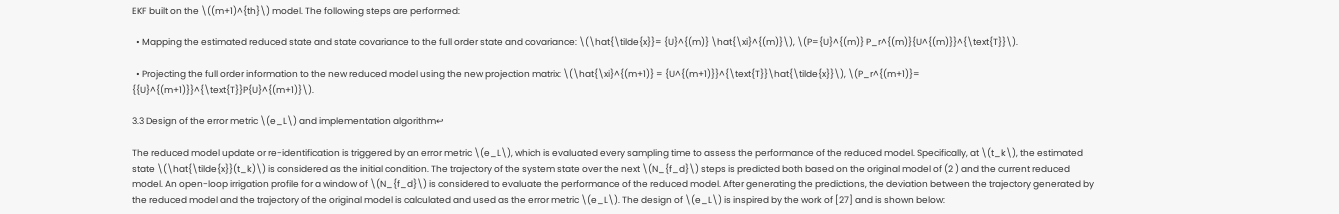EKF built on the \((m+1)^{th}\) model. The following steps are performed:

  • Mapping the estimated reduced state and state covariance to the full order state and covariance: \(\hat{\tilde{x}}= {U}^{(m)} \hat{\xi}^{(m)}\), \(P={U}^{(m)} P_r^{(m)}{U^{(m)}}^{\text{T}}\).

  • Projecting the full order information to the new reduced model using the new projection matrix: \(\hat{\xi}^{(m+1)} = {U^{(m+1)}}^{\text{T}}\hat{\tilde{x}}\), \(P_r^{(m+1)}= {{U}^{(m+1)}}^{\text{T}}P{U}^{(m+1)}\).

3.3 Design of the error metric \(e_L\) and implementation algorithm↩

The reduced model update or re-identification is triggered by an error metric \(e_L\), which is evaluated every sampling time to assess the performance of the reduced model. Specifically, at \(t_k\), the estimated state \(\hat{\tilde{x}}(t_k)\) is considered as the initial condition. The trajectory of the system state over the next \(N_{f_d}\) steps is predicted both based on the original model of (2 ) and the current reduced model. An open-loop irrigation profile for a window of \(N_{f_d}\) is considered to evaluate the performance of the reduced model. After generating the predictions, the deviation between the trajectory generated by the reduced model and the trajectory of the original model is calculated and used as the error metric \(e_L\). The design of \(e_L\) is inspired by the work of [27] and is shown below: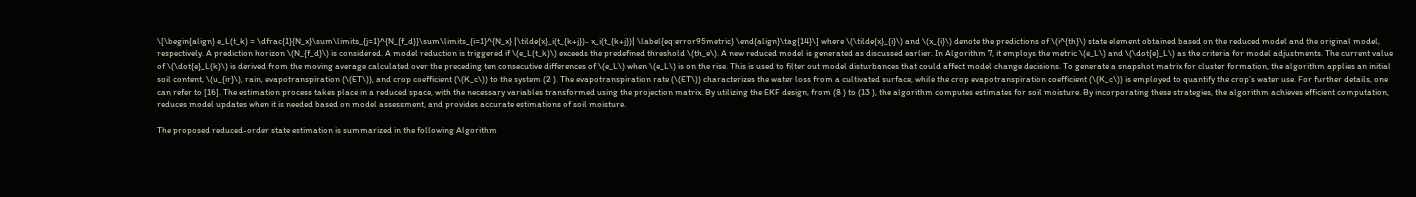\[\begin{align} e_L(t_k) = \dfrac{1}{N_x}\sum\limits_{j=1}^{N_{f_d}}\sum\limits_{i=1}^{N_x} |\tilde{x}_i(t_{k+j})- x_i(t_{k+j})| \label{eq:error95metric} \end{align}\tag{14}\] where \(\tilde{x}_{i}\) and \(x_{i}\) denote the predictions of \(i^{th}\) state element obtained based on the reduced model and the original model, respectively. A prediction horizon \(N_{f_d}\) is considered. A model reduction is triggered if \(e_L(t_k)\) exceeds the predefined threshold \(th_e\). A new reduced model is generated as discussed earlier. In Algorithm 7, it employs the metric \(e_L\) and \(\dot{e}_L\) as the criteria for model adjustments. The current value of \(\dot{e}_L(k)\) is derived from the moving average calculated over the preceding ten consecutive differences of \(e_L\) when \(e_L\) is on the rise. This is used to filter out model disturbances that could affect model change decisions. To generate a snapshot matrix for cluster formation, the algorithm applies an initial soil content, \(u_{ir}\), rain, evapotranspiration (\(ET\)), and crop coefficient (\(K_c\)) to the system (2 ). The evapotranspiration rate (\(ET\)) characterizes the water loss from a cultivated surface, while the crop evapotranspiration coefficient (\(K_c\)) is employed to quantify the crop’s water use. For further details, one can refer to [16]. The estimation process takes place in a reduced space, with the necessary variables transformed using the projection matrix. By utilizing the EKF design, from (8 ) to (13 ), the algorithm computes estimates for soil moisture. By incorporating these strategies, the algorithm achieves efficient computation, reduces model updates when it is needed based on model assessment, and provides accurate estimations of soil moisture.

The proposed reduced-order state estimation is summarized in the following Algorithm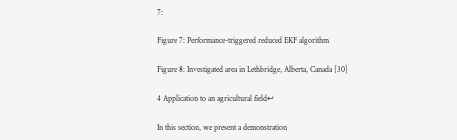7:

Figure 7: Performance-triggered reduced EKF algorithm

Figure 8: Investigated area in Lethbridge, Alberta, Canada [30]

4 Application to an agricultural field↩

In this section, we present a demonstration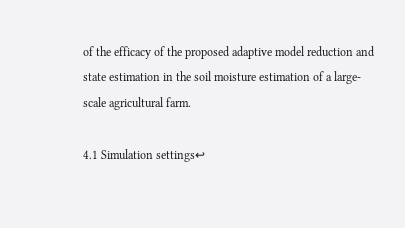of the efficacy of the proposed adaptive model reduction and state estimation in the soil moisture estimation of a large-scale agricultural farm.

4.1 Simulation settings↩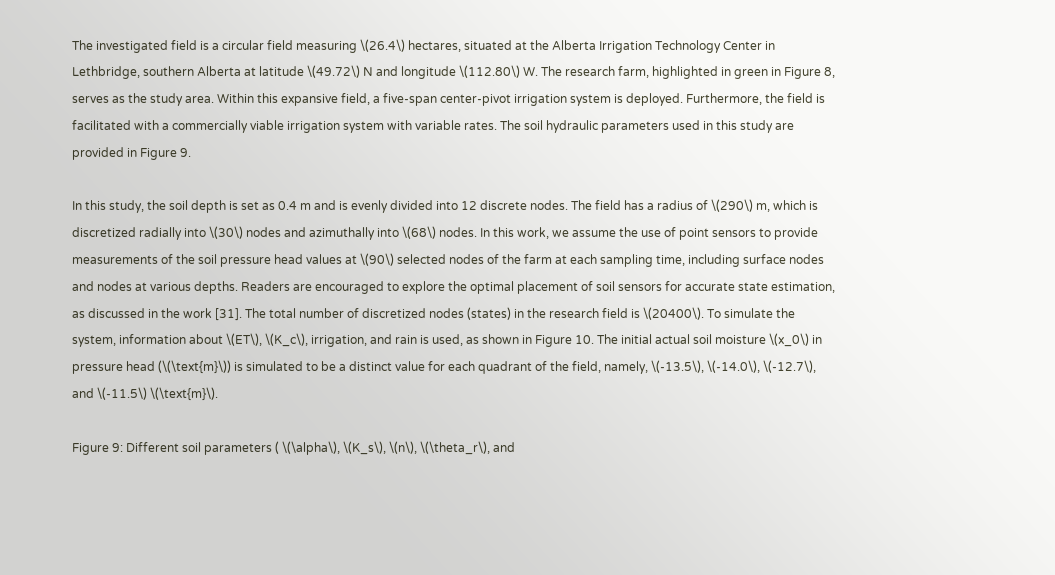The investigated field is a circular field measuring \(26.4\) hectares, situated at the Alberta Irrigation Technology Center in Lethbridge, southern Alberta at latitude \(49.72\) N and longitude \(112.80\) W. The research farm, highlighted in green in Figure 8, serves as the study area. Within this expansive field, a five-span center-pivot irrigation system is deployed. Furthermore, the field is facilitated with a commercially viable irrigation system with variable rates. The soil hydraulic parameters used in this study are provided in Figure 9.

In this study, the soil depth is set as 0.4 m and is evenly divided into 12 discrete nodes. The field has a radius of \(290\) m, which is discretized radially into \(30\) nodes and azimuthally into \(68\) nodes. In this work, we assume the use of point sensors to provide measurements of the soil pressure head values at \(90\) selected nodes of the farm at each sampling time, including surface nodes and nodes at various depths. Readers are encouraged to explore the optimal placement of soil sensors for accurate state estimation, as discussed in the work [31]. The total number of discretized nodes (states) in the research field is \(20400\). To simulate the system, information about \(ET\), \(K_c\), irrigation, and rain is used, as shown in Figure 10. The initial actual soil moisture \(x_0\) in pressure head (\(\text{m}\)) is simulated to be a distinct value for each quadrant of the field, namely, \(-13.5\), \(-14.0\), \(-12.7\), and \(-11.5\) \(\text{m}\).

Figure 9: Different soil parameters ( \(\alpha\), \(K_s\), \(n\), \(\theta_r\), and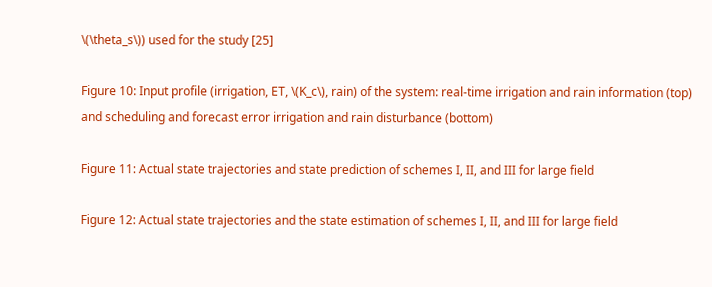\(\theta_s\)) used for the study [25]

Figure 10: Input profile (irrigation, ET, \(K_c\), rain) of the system: real-time irrigation and rain information (top) and scheduling and forecast error irrigation and rain disturbance (bottom)

Figure 11: Actual state trajectories and state prediction of schemes I, II, and III for large field

Figure 12: Actual state trajectories and the state estimation of schemes I, II, and III for large field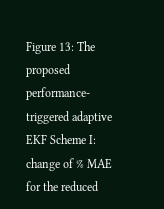Figure 13: The proposed performance-triggered adaptive EKF Scheme I: change of % MAE for the reduced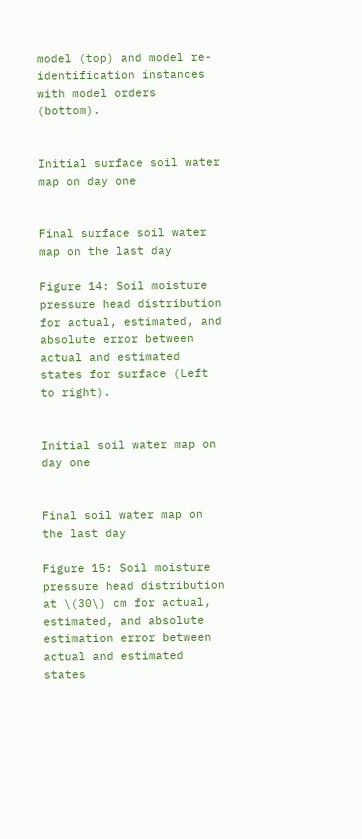model (top) and model re-identification instances with model orders (bottom).


Initial surface soil water map on day one


Final surface soil water map on the last day

Figure 14: Soil moisture pressure head distribution for actual, estimated, and absolute error between actual and estimated states for surface (Left to right).


Initial soil water map on day one


Final soil water map on the last day

Figure 15: Soil moisture pressure head distribution at \(30\) cm for actual, estimated, and absolute estimation error between actual and estimated states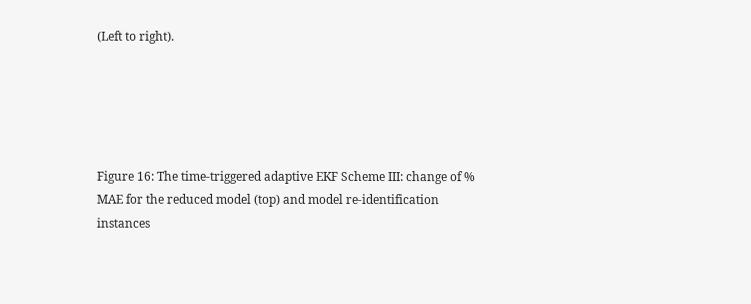(Left to right).





Figure 16: The time-triggered adaptive EKF Scheme III: change of % MAE for the reduced model (top) and model re-identification instances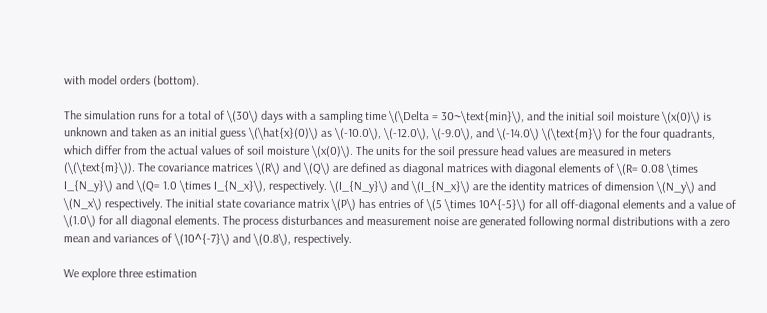with model orders (bottom).

The simulation runs for a total of \(30\) days with a sampling time \(\Delta = 30~\text{min}\), and the initial soil moisture \(x(0)\) is unknown and taken as an initial guess \(\hat{x}(0)\) as \(-10.0\), \(-12.0\), \(-9.0\), and \(-14.0\) \(\text{m}\) for the four quadrants, which differ from the actual values of soil moisture \(x(0)\). The units for the soil pressure head values are measured in meters (\(\text{m}\)). The covariance matrices \(R\) and \(Q\) are defined as diagonal matrices with diagonal elements of \(R= 0.08 \times I_{N_y}\) and \(Q= 1.0 \times I_{N_x}\), respectively. \(I_{N_y}\) and \(I_{N_x}\) are the identity matrices of dimension \(N_y\) and \(N_x\) respectively. The initial state covariance matrix \(P\) has entries of \(5 \times 10^{-5}\) for all off-diagonal elements and a value of \(1.0\) for all diagonal elements. The process disturbances and measurement noise are generated following normal distributions with a zero mean and variances of \(10^{-7}\) and \(0.8\), respectively.

We explore three estimation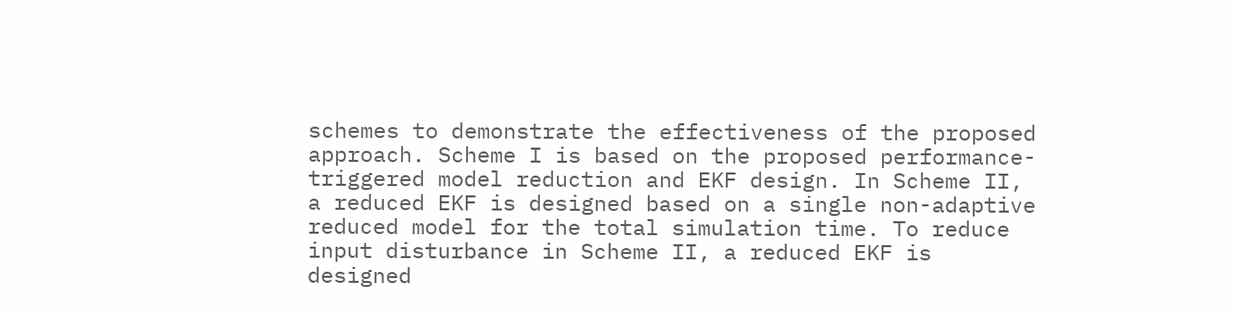schemes to demonstrate the effectiveness of the proposed approach. Scheme I is based on the proposed performance-triggered model reduction and EKF design. In Scheme II, a reduced EKF is designed based on a single non-adaptive reduced model for the total simulation time. To reduce input disturbance in Scheme II, a reduced EKF is designed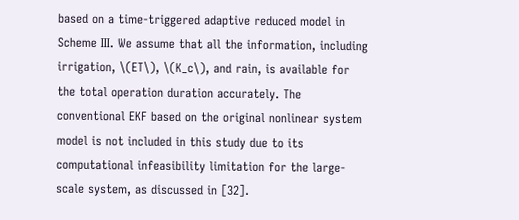based on a time-triggered adaptive reduced model in Scheme III. We assume that all the information, including irrigation, \(ET\), \(K_c\), and rain, is available for the total operation duration accurately. The conventional EKF based on the original nonlinear system model is not included in this study due to its computational infeasibility limitation for the large-scale system, as discussed in [32].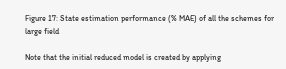Figure 17: State estimation performance (% MAE) of all the schemes for large field

Note that the initial reduced model is created by applying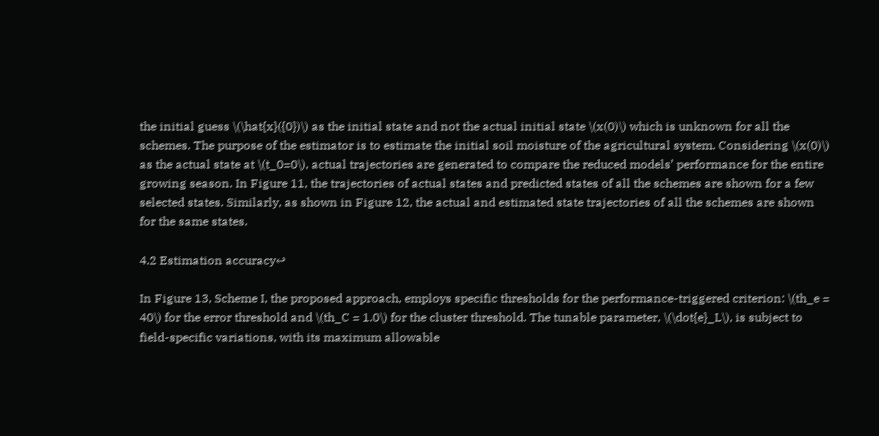the initial guess \(\hat{x}({0})\) as the initial state and not the actual initial state \(x(0)\) which is unknown for all the schemes. The purpose of the estimator is to estimate the initial soil moisture of the agricultural system. Considering \(x(0)\) as the actual state at \(t_0=0\), actual trajectories are generated to compare the reduced models’ performance for the entire growing season. In Figure 11, the trajectories of actual states and predicted states of all the schemes are shown for a few selected states. Similarly, as shown in Figure 12, the actual and estimated state trajectories of all the schemes are shown for the same states.

4.2 Estimation accuracy↩

In Figure 13, Scheme I, the proposed approach, employs specific thresholds for the performance-triggered criterion: \(th_e = 40\) for the error threshold and \(th_C = 1.0\) for the cluster threshold. The tunable parameter, \(\dot{e}_L\), is subject to field-specific variations, with its maximum allowable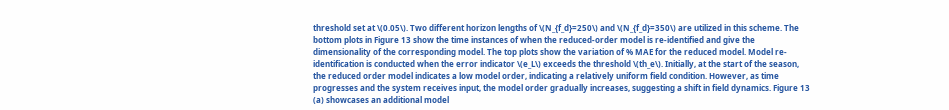threshold set at \(0.05\). Two different horizon lengths of \(N_{f_d}=250\) and \(N_{f_d}=350\) are utilized in this scheme. The bottom plots in Figure 13 show the time instances of when the reduced-order model is re-identified and give the dimensionality of the corresponding model. The top plots show the variation of % MAE for the reduced model. Model re-identification is conducted when the error indicator \(e_L\) exceeds the threshold \(th_e\). Initially, at the start of the season, the reduced order model indicates a low model order, indicating a relatively uniform field condition. However, as time progresses and the system receives input, the model order gradually increases, suggesting a shift in field dynamics. Figure 13 (a) showcases an additional model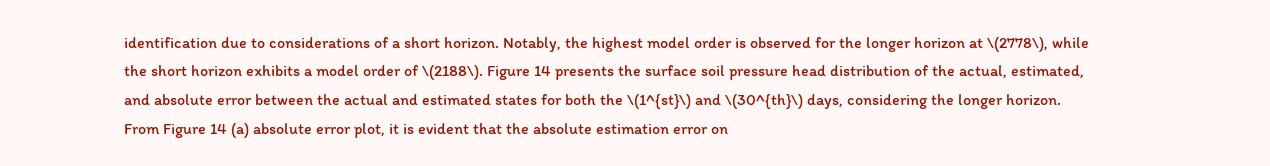identification due to considerations of a short horizon. Notably, the highest model order is observed for the longer horizon at \(2778\), while the short horizon exhibits a model order of \(2188\). Figure 14 presents the surface soil pressure head distribution of the actual, estimated, and absolute error between the actual and estimated states for both the \(1^{st}\) and \(30^{th}\) days, considering the longer horizon. From Figure 14 (a) absolute error plot, it is evident that the absolute estimation error on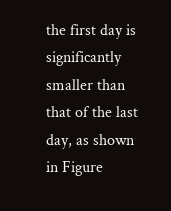the first day is significantly smaller than that of the last day, as shown in Figure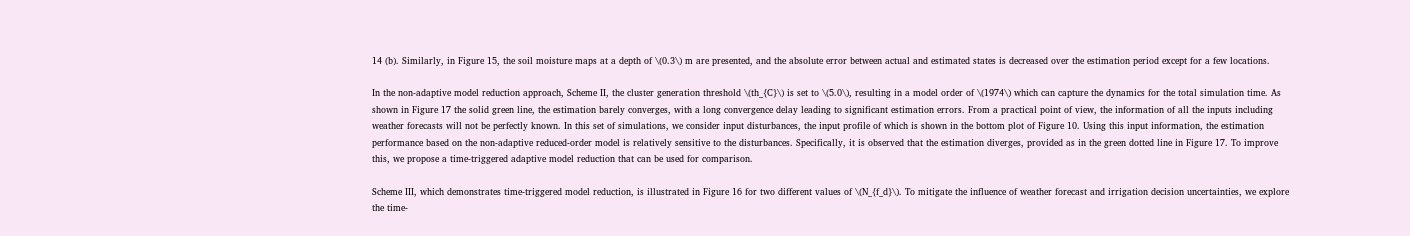14 (b). Similarly, in Figure 15, the soil moisture maps at a depth of \(0.3\) m are presented, and the absolute error between actual and estimated states is decreased over the estimation period except for a few locations.

In the non-adaptive model reduction approach, Scheme II, the cluster generation threshold \(th_{C}\) is set to \(5.0\), resulting in a model order of \(1974\) which can capture the dynamics for the total simulation time. As shown in Figure 17 the solid green line, the estimation barely converges, with a long convergence delay leading to significant estimation errors. From a practical point of view, the information of all the inputs including weather forecasts will not be perfectly known. In this set of simulations, we consider input disturbances, the input profile of which is shown in the bottom plot of Figure 10. Using this input information, the estimation performance based on the non-adaptive reduced-order model is relatively sensitive to the disturbances. Specifically, it is observed that the estimation diverges, provided as in the green dotted line in Figure 17. To improve this, we propose a time-triggered adaptive model reduction that can be used for comparison.

Scheme III, which demonstrates time-triggered model reduction, is illustrated in Figure 16 for two different values of \(N_{f_d}\). To mitigate the influence of weather forecast and irrigation decision uncertainties, we explore the time-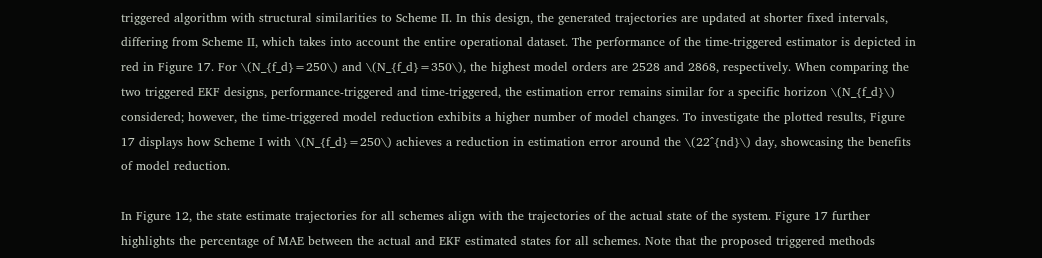triggered algorithm with structural similarities to Scheme II. In this design, the generated trajectories are updated at shorter fixed intervals, differing from Scheme II, which takes into account the entire operational dataset. The performance of the time-triggered estimator is depicted in red in Figure 17. For \(N_{f_d}=250\) and \(N_{f_d}=350\), the highest model orders are 2528 and 2868, respectively. When comparing the two triggered EKF designs, performance-triggered and time-triggered, the estimation error remains similar for a specific horizon \(N_{f_d}\) considered; however, the time-triggered model reduction exhibits a higher number of model changes. To investigate the plotted results, Figure 17 displays how Scheme I with \(N_{f_d}=250\) achieves a reduction in estimation error around the \(22^{nd}\) day, showcasing the benefits of model reduction.

In Figure 12, the state estimate trajectories for all schemes align with the trajectories of the actual state of the system. Figure 17 further highlights the percentage of MAE between the actual and EKF estimated states for all schemes. Note that the proposed triggered methods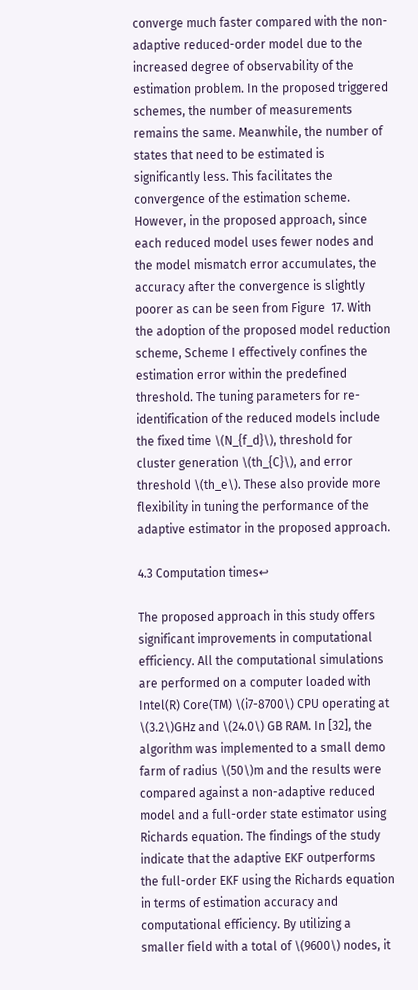converge much faster compared with the non-adaptive reduced-order model due to the increased degree of observability of the estimation problem. In the proposed triggered schemes, the number of measurements remains the same. Meanwhile, the number of states that need to be estimated is significantly less. This facilitates the convergence of the estimation scheme. However, in the proposed approach, since each reduced model uses fewer nodes and the model mismatch error accumulates, the accuracy after the convergence is slightly poorer as can be seen from Figure  17. With the adoption of the proposed model reduction scheme, Scheme I effectively confines the estimation error within the predefined threshold. The tuning parameters for re-identification of the reduced models include the fixed time \(N_{f_d}\), threshold for cluster generation \(th_{C}\), and error threshold \(th_e\). These also provide more flexibility in tuning the performance of the adaptive estimator in the proposed approach.

4.3 Computation times↩

The proposed approach in this study offers significant improvements in computational efficiency. All the computational simulations are performed on a computer loaded with Intel(R) Core(TM) \(i7-8700\) CPU operating at \(3.2\)GHz and \(24.0\) GB RAM. In [32], the algorithm was implemented to a small demo farm of radius \(50\)m and the results were compared against a non-adaptive reduced model and a full-order state estimator using Richards equation. The findings of the study indicate that the adaptive EKF outperforms the full-order EKF using the Richards equation in terms of estimation accuracy and computational efficiency. By utilizing a smaller field with a total of \(9600\) nodes, it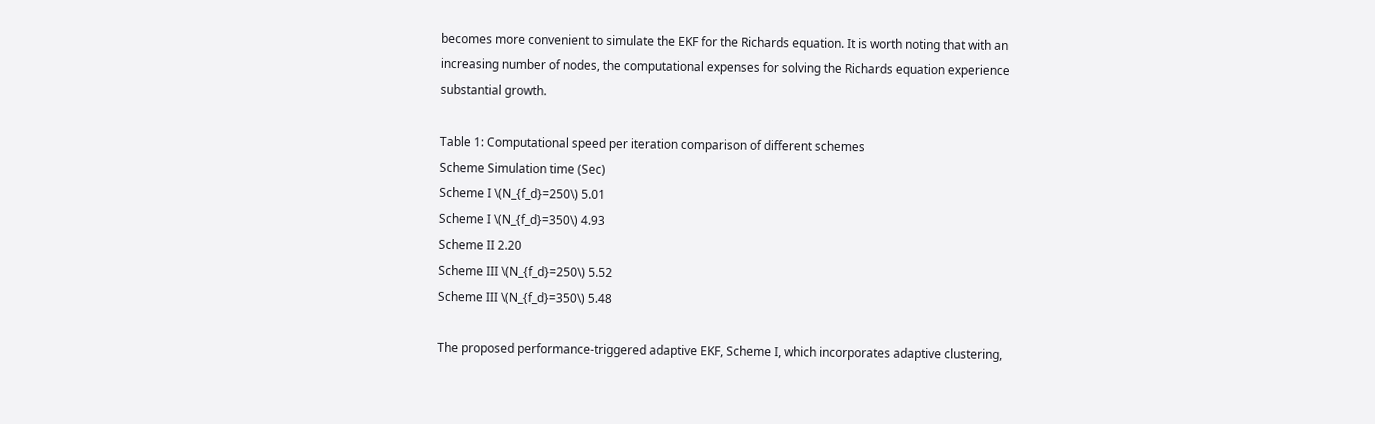becomes more convenient to simulate the EKF for the Richards equation. It is worth noting that with an increasing number of nodes, the computational expenses for solving the Richards equation experience substantial growth.

Table 1: Computational speed per iteration comparison of different schemes
Scheme Simulation time (Sec)
Scheme I \(N_{f_d}=250\) 5.01
Scheme I \(N_{f_d}=350\) 4.93
Scheme II 2.20
Scheme III \(N_{f_d}=250\) 5.52
Scheme III \(N_{f_d}=350\) 5.48

The proposed performance-triggered adaptive EKF, Scheme I, which incorporates adaptive clustering,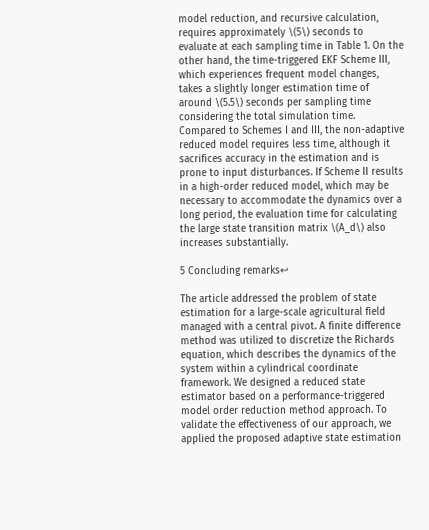model reduction, and recursive calculation, requires approximately \(5\) seconds to evaluate at each sampling time in Table 1. On the other hand, the time-triggered EKF Scheme III, which experiences frequent model changes, takes a slightly longer estimation time of around \(5.5\) seconds per sampling time considering the total simulation time. Compared to Schemes I and III, the non-adaptive reduced model requires less time, although it sacrifices accuracy in the estimation and is prone to input disturbances. If Scheme II results in a high-order reduced model, which may be necessary to accommodate the dynamics over a long period, the evaluation time for calculating the large state transition matrix \(A_d\) also increases substantially.

5 Concluding remarks↩

The article addressed the problem of state estimation for a large-scale agricultural field managed with a central pivot. A finite difference method was utilized to discretize the Richards equation, which describes the dynamics of the system within a cylindrical coordinate framework. We designed a reduced state estimator based on a performance-triggered model order reduction method approach. To validate the effectiveness of our approach, we applied the proposed adaptive state estimation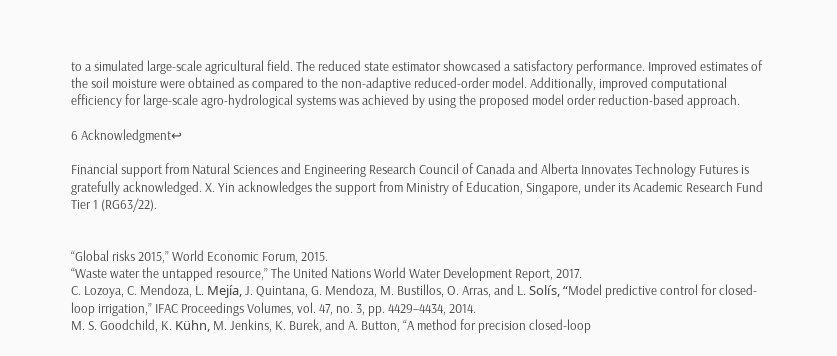to a simulated large-scale agricultural field. The reduced state estimator showcased a satisfactory performance. Improved estimates of the soil moisture were obtained as compared to the non-adaptive reduced-order model. Additionally, improved computational efficiency for large-scale agro-hydrological systems was achieved by using the proposed model order reduction-based approach.

6 Acknowledgment↩

Financial support from Natural Sciences and Engineering Research Council of Canada and Alberta Innovates Technology Futures is gratefully acknowledged. X. Yin acknowledges the support from Ministry of Education, Singapore, under its Academic Research Fund Tier 1 (RG63/22).


“Global risks 2015,” World Economic Forum, 2015.
“Waste water the untapped resource,” The United Nations World Water Development Report, 2017.
C. Lozoya, C. Mendoza, L. Mejı́a, J. Quintana, G. Mendoza, M. Bustillos, O. Arras, and L. Solı́s, “Model predictive control for closed-loop irrigation,” IFAC Proceedings Volumes, vol. 47, no. 3, pp. 4429–4434, 2014.
M. S. Goodchild, K. Kühn, M. Jenkins, K. Burek, and A. Button, “A method for precision closed-loop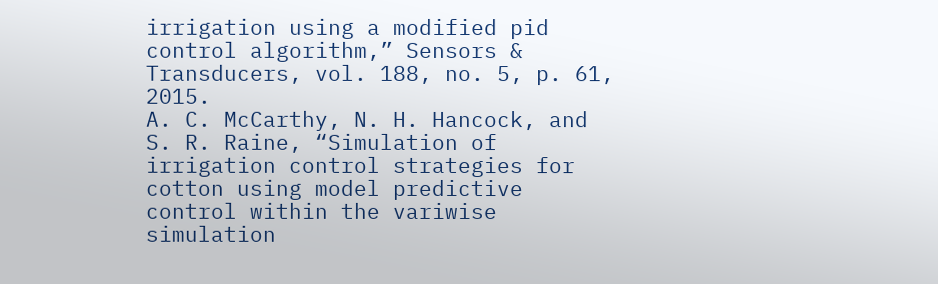irrigation using a modified pid control algorithm,” Sensors & Transducers, vol. 188, no. 5, p. 61, 2015.
A. C. McCarthy, N. H. Hancock, and S. R. Raine, “Simulation of irrigation control strategies for cotton using model predictive control within the variwise simulation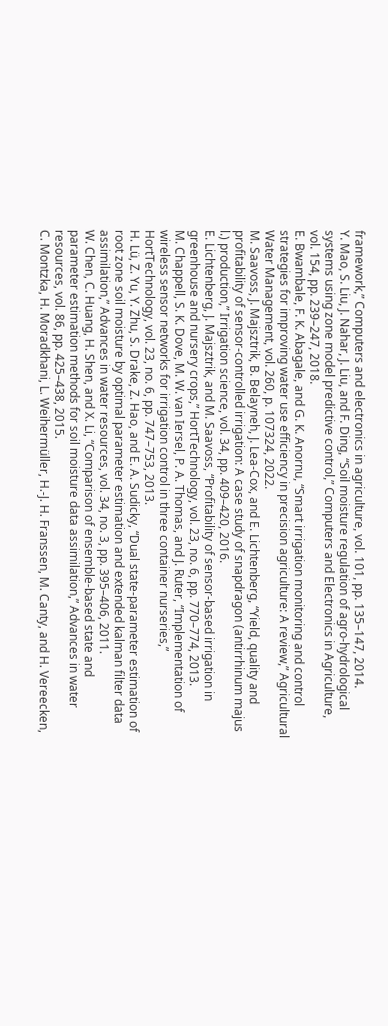framework,” Computers and electronics in agriculture, vol. 101, pp. 135–147, 2014.
Y. Mao, S. Liu, J. Nahar, J. Liu, and F. Ding, “Soil moisture regulation of agro-hydrological systems using zone model predictive control,” Computers and Electronics in Agriculture, vol. 154, pp. 239–247, 2018.
E. Bwambale, F. K. Abagale, and G. K. Anornu, “Smart irrigation monitoring and control strategies for improving water use efficiency in precision agriculture: A review,” Agricultural Water Management, vol. 260, p. 107324, 2022.
M. Saavoss, J. Majsztrik, B. Belayneh, J. Lea-Cox, and E. Lichtenberg, “Yield, quality and profitability of sensor-controlled irrigation: A case study of snapdragon (antirrhinum majus l.) production,” Irrigation science, vol. 34, pp. 409–420, 2016.
E. Lichtenberg, J. Majsztrik, and M. Saavoss, “Profitability of sensor-based irrigation in greenhouse and nursery crops,” HortTechnology, vol. 23, no. 6, pp. 770–774, 2013.
M. Chappell, S. K. Dove, M. W. van Iersel, P. A. Thomas, and J. Ruter, “Implementation of wireless sensor networks for irrigation control in three container nurseries,” HortTechnology, vol. 23, no. 6, pp. 747–753, 2013.
H. Lü, Z. Yu, Y. Zhu, S. Drake, Z. Hao, and E. A. Sudicky, “Dual state-parameter estimation of root zone soil moisture by optimal parameter estimation and extended kalman filter data assimilation,” Advances in water resources, vol. 34, no. 3, pp. 395–406, 2011.
W. Chen, C. Huang, H. Shen, and X. Li, “Comparison of ensemble-based state and parameter estimation methods for soil moisture data assimilation,” Advances in water resources, vol. 86, pp. 425–438, 2015.
C. Montzka, H. Moradkhani, L. Weihermüller, H.-J. H. Franssen, M. Canty, and H. Vereecken,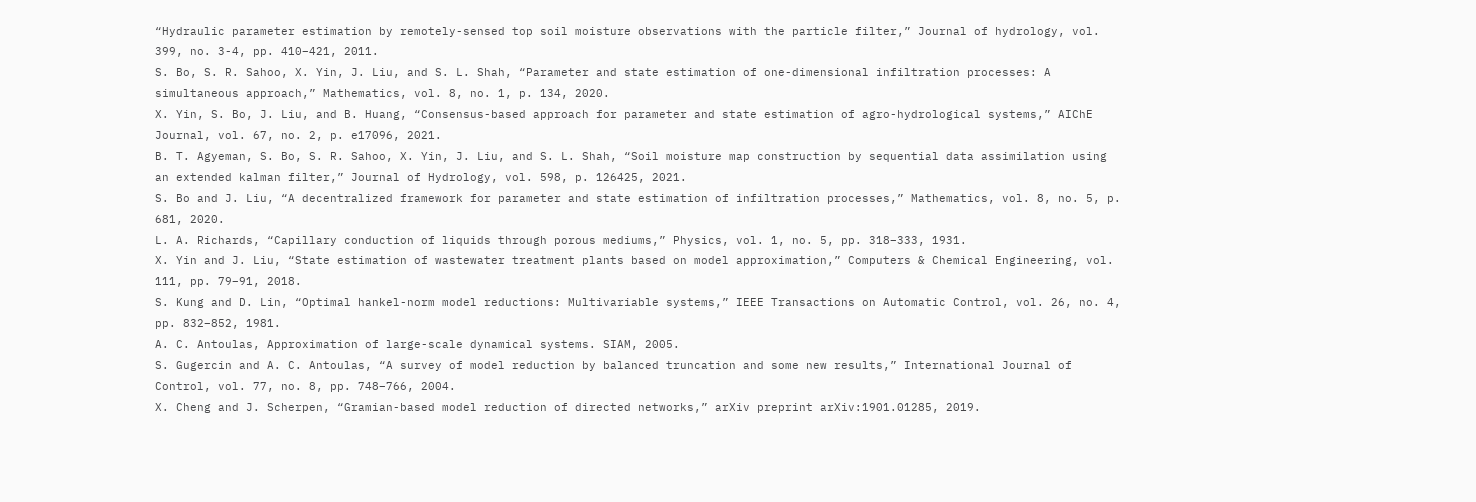“Hydraulic parameter estimation by remotely-sensed top soil moisture observations with the particle filter,” Journal of hydrology, vol. 399, no. 3-4, pp. 410–421, 2011.
S. Bo, S. R. Sahoo, X. Yin, J. Liu, and S. L. Shah, “Parameter and state estimation of one-dimensional infiltration processes: A simultaneous approach,” Mathematics, vol. 8, no. 1, p. 134, 2020.
X. Yin, S. Bo, J. Liu, and B. Huang, “Consensus-based approach for parameter and state estimation of agro-hydrological systems,” AIChE Journal, vol. 67, no. 2, p. e17096, 2021.
B. T. Agyeman, S. Bo, S. R. Sahoo, X. Yin, J. Liu, and S. L. Shah, “Soil moisture map construction by sequential data assimilation using an extended kalman filter,” Journal of Hydrology, vol. 598, p. 126425, 2021.
S. Bo and J. Liu, “A decentralized framework for parameter and state estimation of infiltration processes,” Mathematics, vol. 8, no. 5, p. 681, 2020.
L. A. Richards, “Capillary conduction of liquids through porous mediums,” Physics, vol. 1, no. 5, pp. 318–333, 1931.
X. Yin and J. Liu, “State estimation of wastewater treatment plants based on model approximation,” Computers & Chemical Engineering, vol. 111, pp. 79–91, 2018.
S. Kung and D. Lin, “Optimal hankel-norm model reductions: Multivariable systems,” IEEE Transactions on Automatic Control, vol. 26, no. 4, pp. 832–852, 1981.
A. C. Antoulas, Approximation of large-scale dynamical systems. SIAM, 2005.
S. Gugercin and A. C. Antoulas, “A survey of model reduction by balanced truncation and some new results,” International Journal of Control, vol. 77, no. 8, pp. 748–766, 2004.
X. Cheng and J. Scherpen, “Gramian-based model reduction of directed networks,” arXiv preprint arXiv:1901.01285, 2019.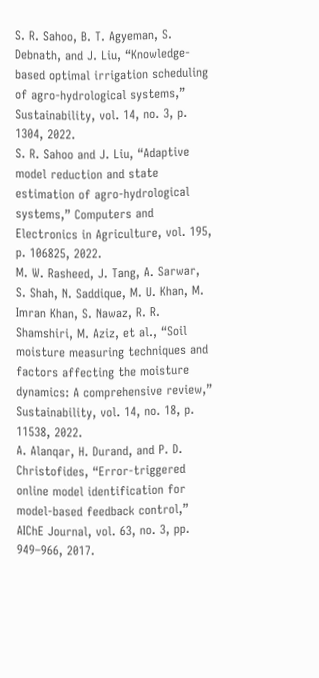S. R. Sahoo, B. T. Agyeman, S. Debnath, and J. Liu, “Knowledge-based optimal irrigation scheduling of agro-hydrological systems,” Sustainability, vol. 14, no. 3, p. 1304, 2022.
S. R. Sahoo and J. Liu, “Adaptive model reduction and state estimation of agro-hydrological systems,” Computers and Electronics in Agriculture, vol. 195, p. 106825, 2022.
M. W. Rasheed, J. Tang, A. Sarwar, S. Shah, N. Saddique, M. U. Khan, M. Imran Khan, S. Nawaz, R. R. Shamshiri, M. Aziz, et al., “Soil moisture measuring techniques and factors affecting the moisture dynamics: A comprehensive review,” Sustainability, vol. 14, no. 18, p. 11538, 2022.
A. Alanqar, H. Durand, and P. D. Christofides, “Error-triggered online model identification for model-based feedback control,” AIChE Journal, vol. 63, no. 3, pp. 949–966, 2017.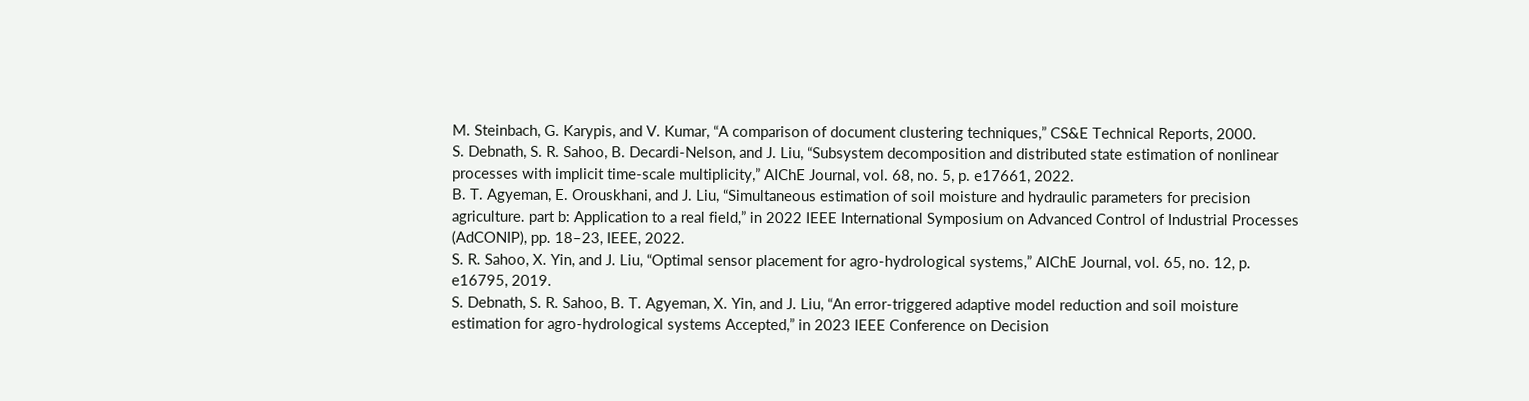M. Steinbach, G. Karypis, and V. Kumar, “A comparison of document clustering techniques,” CS&E Technical Reports, 2000.
S. Debnath, S. R. Sahoo, B. Decardi-Nelson, and J. Liu, “Subsystem decomposition and distributed state estimation of nonlinear processes with implicit time-scale multiplicity,” AIChE Journal, vol. 68, no. 5, p. e17661, 2022.
B. T. Agyeman, E. Orouskhani, and J. Liu, “Simultaneous estimation of soil moisture and hydraulic parameters for precision agriculture. part b: Application to a real field,” in 2022 IEEE International Symposium on Advanced Control of Industrial Processes (AdCONIP), pp. 18–23, IEEE, 2022.
S. R. Sahoo, X. Yin, and J. Liu, “Optimal sensor placement for agro-hydrological systems,” AIChE Journal, vol. 65, no. 12, p. e16795, 2019.
S. Debnath, S. R. Sahoo, B. T. Agyeman, X. Yin, and J. Liu, “An error-triggered adaptive model reduction and soil moisture estimation for agro-hydrological systems Accepted,” in 2023 IEEE Conference on Decision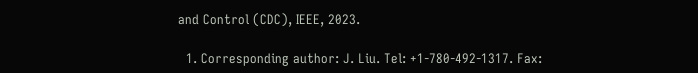and Control (CDC), IEEE, 2023.

  1. Corresponding author: J. Liu. Tel: +1-780-492-1317. Fax: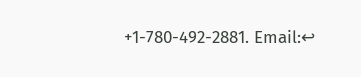+1-780-492-2881. Email:↩